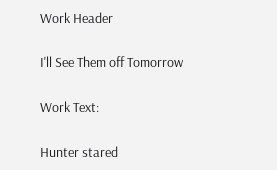Work Header

I'll See Them off Tomorrow

Work Text:

Hunter stared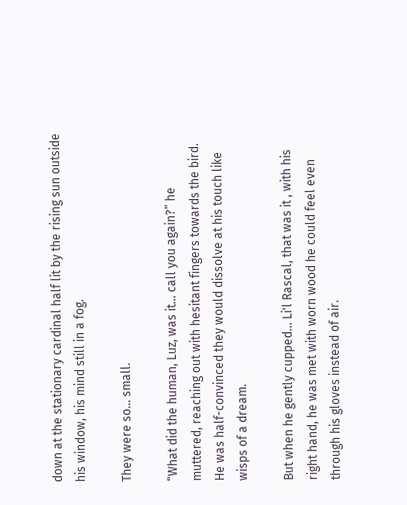down at the stationary cardinal half lit by the rising sun outside his window, his mind still in a fog.

They were so… small.

“What did the human, Luz, was it… call you again?” he muttered, reaching out with hesitant fingers towards the bird. He was half-convinced they would dissolve at his touch like wisps of a dream.

But when he gently cupped… Li'l Rascal, that was it , with his right hand, he was met with worn wood he could feel even through his gloves instead of air.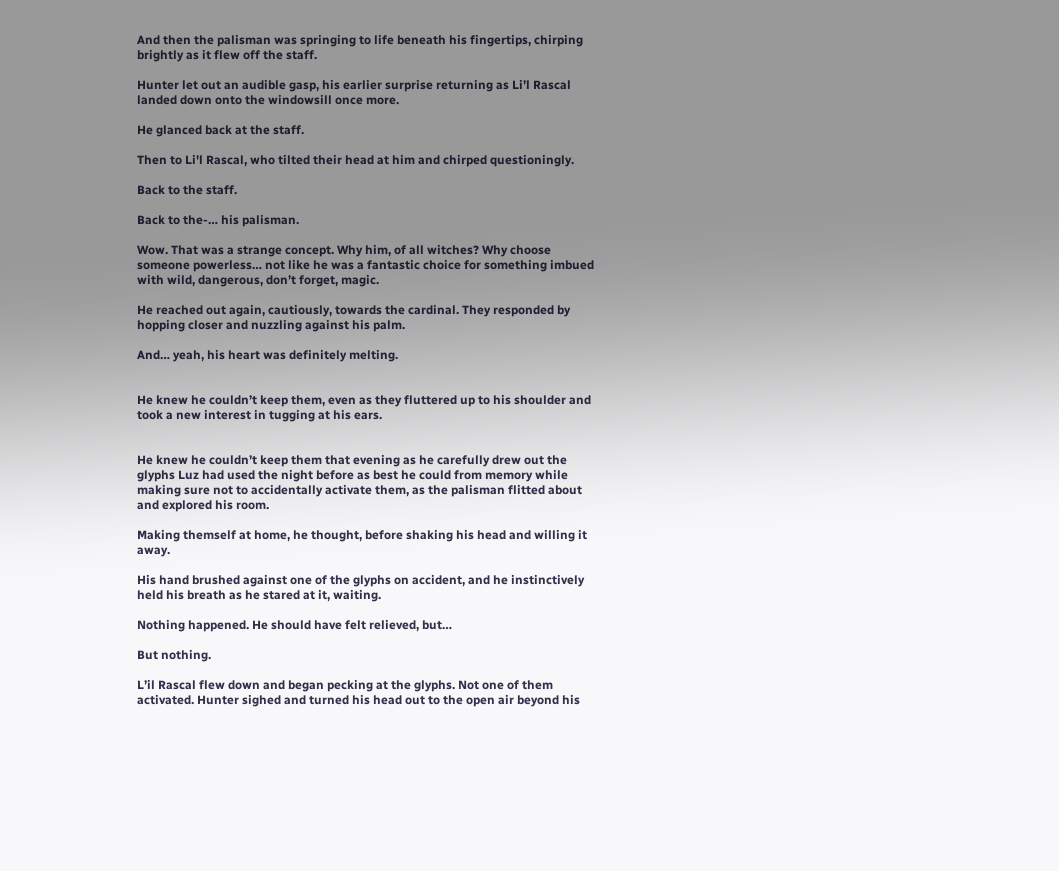And then the palisman was springing to life beneath his fingertips, chirping brightly as it flew off the staff.

Hunter let out an audible gasp, his earlier surprise returning as Li’l Rascal landed down onto the windowsill once more.

He glanced back at the staff.

Then to Li'l Rascal, who tilted their head at him and chirped questioningly.

Back to the staff.

Back to the-… his palisman.

Wow. That was a strange concept. Why him, of all witches? Why choose someone powerless… not like he was a fantastic choice for something imbued with wild, dangerous, don’t forget, magic.

He reached out again, cautiously, towards the cardinal. They responded by hopping closer and nuzzling against his palm.

And… yeah, his heart was definitely melting.


He knew he couldn’t keep them, even as they fluttered up to his shoulder and took a new interest in tugging at his ears.


He knew he couldn’t keep them that evening as he carefully drew out the glyphs Luz had used the night before as best he could from memory while making sure not to accidentally activate them, as the palisman flitted about and explored his room.

Making themself at home, he thought, before shaking his head and willing it away.

His hand brushed against one of the glyphs on accident, and he instinctively held his breath as he stared at it, waiting.

Nothing happened. He should have felt relieved, but…

But nothing.

L’il Rascal flew down and began pecking at the glyphs. Not one of them activated. Hunter sighed and turned his head out to the open air beyond his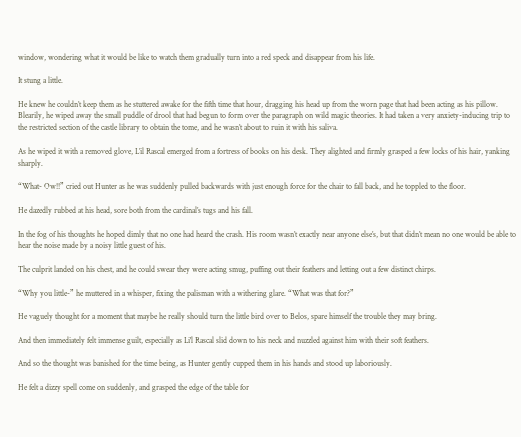window, wondering what it would be like to watch them gradually turn into a red speck and disappear from his life.

It stung a little.

He knew he couldn’t keep them as he stuttered awake for the fifth time that hour, dragging his head up from the worn page that had been acting as his pillow. Blearily, he wiped away the small puddle of drool that had begun to form over the paragraph on wild magic theories. It had taken a very anxiety-inducing trip to the restricted section of the castle library to obtain the tome, and he wasn’t about to ruin it with his saliva.

As he wiped it with a removed glove, L’il Rascal emerged from a fortress of books on his desk. They alighted and firmly grasped a few locks of his hair, yanking sharply.

“What- Ow!!” cried out Hunter as he was suddenly pulled backwards with just enough force for the chair to fall back, and he toppled to the floor.

He dazedly rubbed at his head, sore both from the cardinal’s tugs and his fall.

In the fog of his thoughts he hoped dimly that no one had heard the crash. His room wasn’t exactly near anyone else’s, but that didn’t mean no one would be able to hear the noise made by a noisy little guest of his.

The culprit landed on his chest, and he could swear they were acting smug, puffing out their feathers and letting out a few distinct chirps.

“Why you little-” he muttered in a whisper, fixing the palisman with a withering glare. “What was that for?”

He vaguely thought for a moment that maybe he really should turn the little bird over to Belos, spare himself the trouble they may bring.

And then immediately felt immense guilt, especially as Li'l Rascal slid down to his neck and nuzzled against him with their soft feathers.

And so the thought was banished for the time being, as Hunter gently cupped them in his hands and stood up laboriously.

He felt a dizzy spell come on suddenly, and grasped the edge of the table for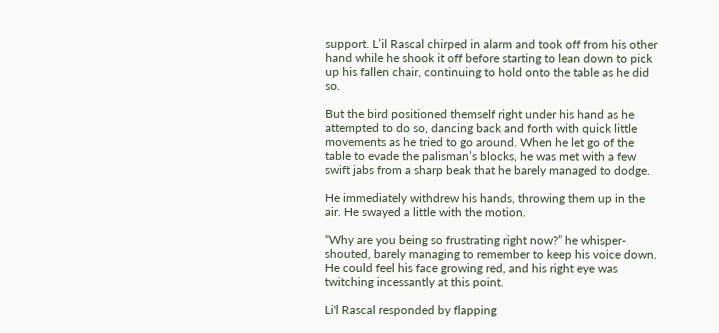support. L’il Rascal chirped in alarm and took off from his other hand while he shook it off before starting to lean down to pick up his fallen chair, continuing to hold onto the table as he did so.

But the bird positioned themself right under his hand as he attempted to do so, dancing back and forth with quick little movements as he tried to go around. When he let go of the table to evade the palisman’s blocks, he was met with a few swift jabs from a sharp beak that he barely managed to dodge.

He immediately withdrew his hands, throwing them up in the air. He swayed a little with the motion.

“Why are you being so frustrating right now?” he whisper-shouted, barely managing to remember to keep his voice down. He could feel his face growing red, and his right eye was twitching incessantly at this point.

Li'l Rascal responded by flapping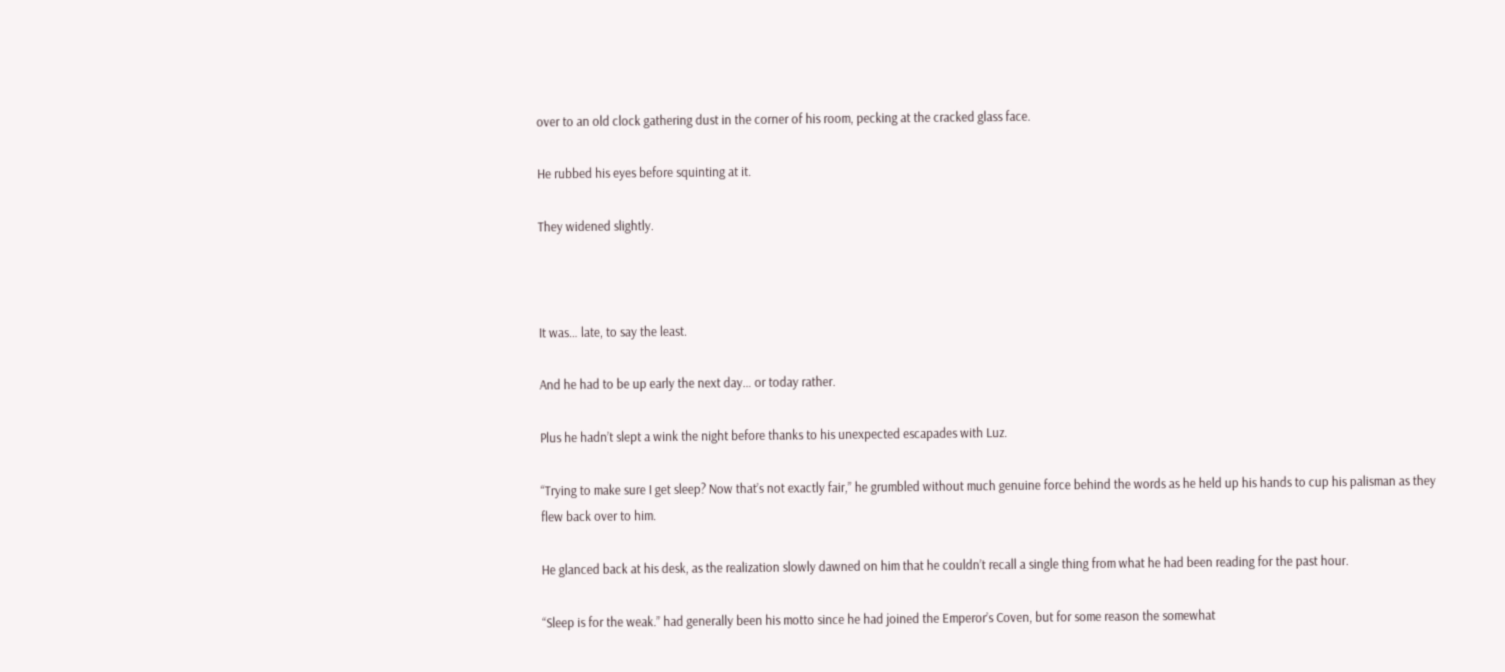over to an old clock gathering dust in the corner of his room, pecking at the cracked glass face.

He rubbed his eyes before squinting at it.

They widened slightly.



It was… late, to say the least.

And he had to be up early the next day… or today rather.

Plus he hadn’t slept a wink the night before thanks to his unexpected escapades with Luz.

“Trying to make sure I get sleep? Now that’s not exactly fair,” he grumbled without much genuine force behind the words as he held up his hands to cup his palisman as they flew back over to him.

He glanced back at his desk, as the realization slowly dawned on him that he couldn’t recall a single thing from what he had been reading for the past hour.

“Sleep is for the weak.” had generally been his motto since he had joined the Emperor’s Coven, but for some reason the somewhat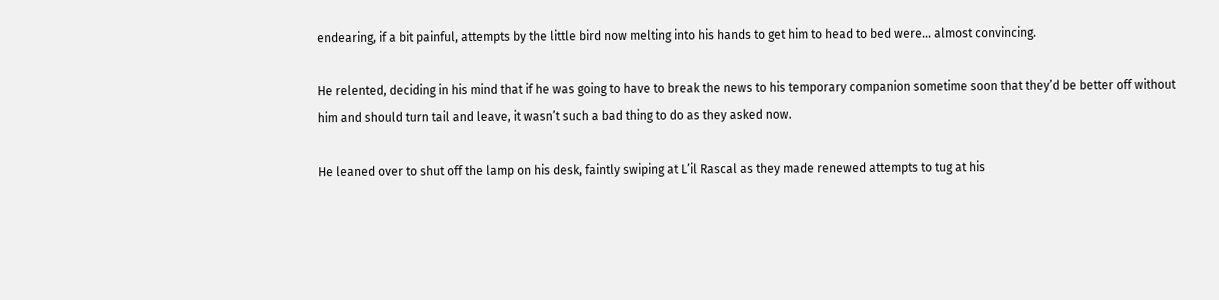endearing, if a bit painful, attempts by the little bird now melting into his hands to get him to head to bed were… almost convincing.

He relented, deciding in his mind that if he was going to have to break the news to his temporary companion sometime soon that they’d be better off without him and should turn tail and leave, it wasn’t such a bad thing to do as they asked now.

He leaned over to shut off the lamp on his desk, faintly swiping at L’il Rascal as they made renewed attempts to tug at his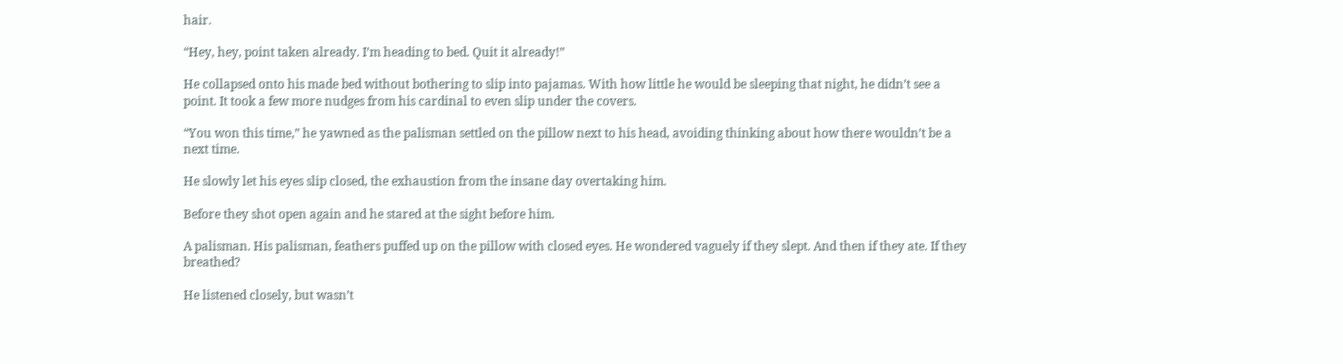hair.

“Hey, hey, point taken already. I’m heading to bed. Quit it already!”

He collapsed onto his made bed without bothering to slip into pajamas. With how little he would be sleeping that night, he didn’t see a point. It took a few more nudges from his cardinal to even slip under the covers.

“You won this time,” he yawned as the palisman settled on the pillow next to his head, avoiding thinking about how there wouldn’t be a next time.

He slowly let his eyes slip closed, the exhaustion from the insane day overtaking him.

Before they shot open again and he stared at the sight before him.

A palisman. His palisman, feathers puffed up on the pillow with closed eyes. He wondered vaguely if they slept. And then if they ate. If they breathed?

He listened closely, but wasn’t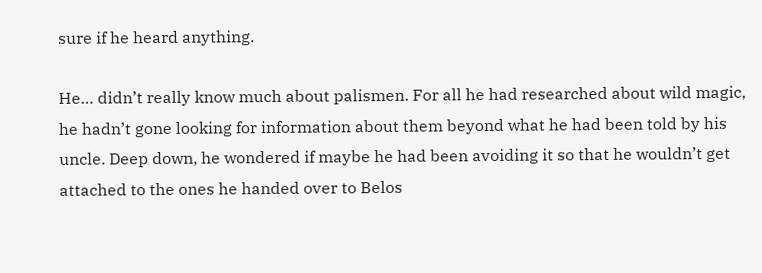sure if he heard anything.

He… didn’t really know much about palismen. For all he had researched about wild magic, he hadn’t gone looking for information about them beyond what he had been told by his uncle. Deep down, he wondered if maybe he had been avoiding it so that he wouldn’t get attached to the ones he handed over to Belos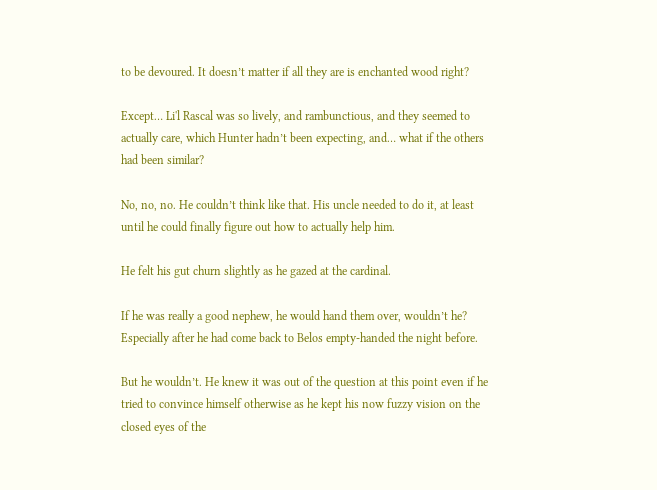to be devoured. It doesn’t matter if all they are is enchanted wood right?

Except… Li'l Rascal was so lively, and rambunctious, and they seemed to actually care, which Hunter hadn’t been expecting, and… what if the others had been similar?

No, no, no. He couldn’t think like that. His uncle needed to do it, at least until he could finally figure out how to actually help him.

He felt his gut churn slightly as he gazed at the cardinal.

If he was really a good nephew, he would hand them over, wouldn’t he? Especially after he had come back to Belos empty-handed the night before.

But he wouldn’t. He knew it was out of the question at this point even if he tried to convince himself otherwise as he kept his now fuzzy vision on the closed eyes of the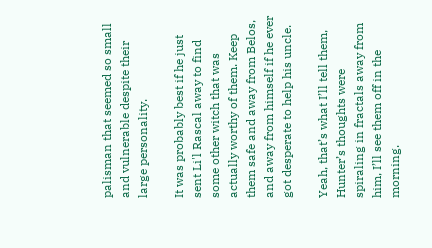palisman that seemed so small and vulnerable despite their large personality.

It was probably best if he just sent Li'l Rascal away to find some other witch that was actually worthy of them. Keep them safe and away from Belos, and away from himself if he ever got desperate to help his uncle.

Yeah, that’s what I’ll tell them, Hunter’s thoughts were spiraling in fractals away from him, I’ll see them off in the morning.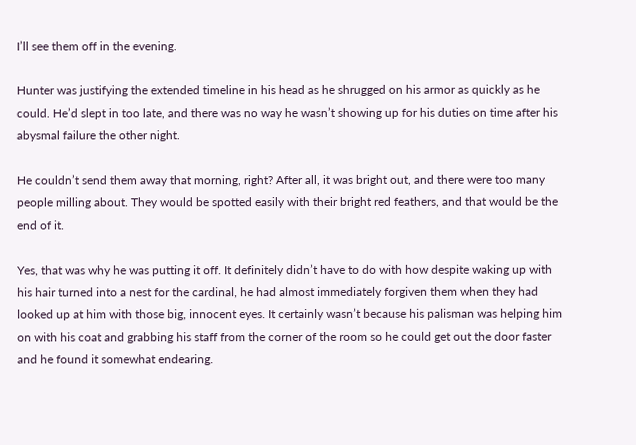I’ll see them off in the evening.

Hunter was justifying the extended timeline in his head as he shrugged on his armor as quickly as he could. He’d slept in too late, and there was no way he wasn’t showing up for his duties on time after his abysmal failure the other night.

He couldn’t send them away that morning, right? After all, it was bright out, and there were too many people milling about. They would be spotted easily with their bright red feathers, and that would be the end of it.

Yes, that was why he was putting it off. It definitely didn’t have to do with how despite waking up with his hair turned into a nest for the cardinal, he had almost immediately forgiven them when they had looked up at him with those big, innocent eyes. It certainly wasn’t because his palisman was helping him on with his coat and grabbing his staff from the corner of the room so he could get out the door faster and he found it somewhat endearing.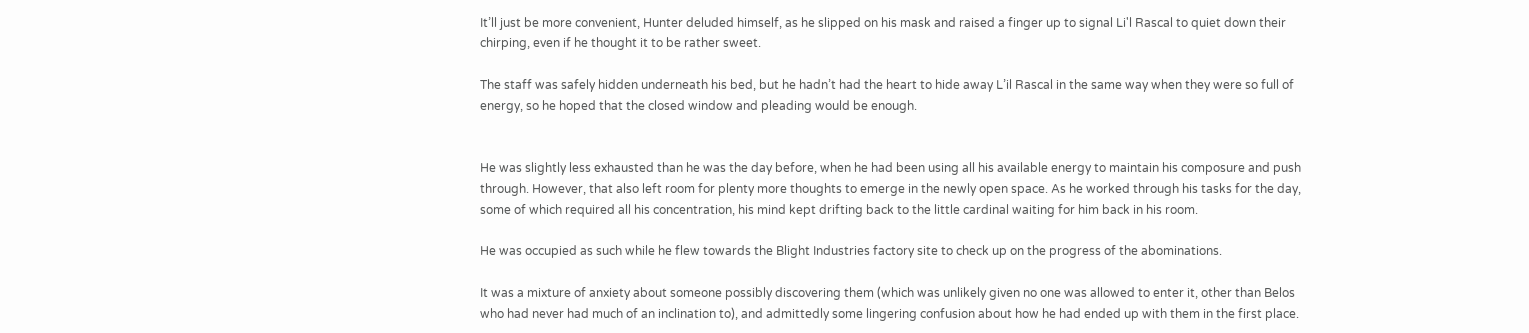It’ll just be more convenient, Hunter deluded himself, as he slipped on his mask and raised a finger up to signal Li'l Rascal to quiet down their chirping, even if he thought it to be rather sweet.

The staff was safely hidden underneath his bed, but he hadn’t had the heart to hide away L’il Rascal in the same way when they were so full of energy, so he hoped that the closed window and pleading would be enough.


He was slightly less exhausted than he was the day before, when he had been using all his available energy to maintain his composure and push through. However, that also left room for plenty more thoughts to emerge in the newly open space. As he worked through his tasks for the day, some of which required all his concentration, his mind kept drifting back to the little cardinal waiting for him back in his room.

He was occupied as such while he flew towards the Blight Industries factory site to check up on the progress of the abominations.

It was a mixture of anxiety about someone possibly discovering them (which was unlikely given no one was allowed to enter it, other than Belos who had never had much of an inclination to), and admittedly some lingering confusion about how he had ended up with them in the first place.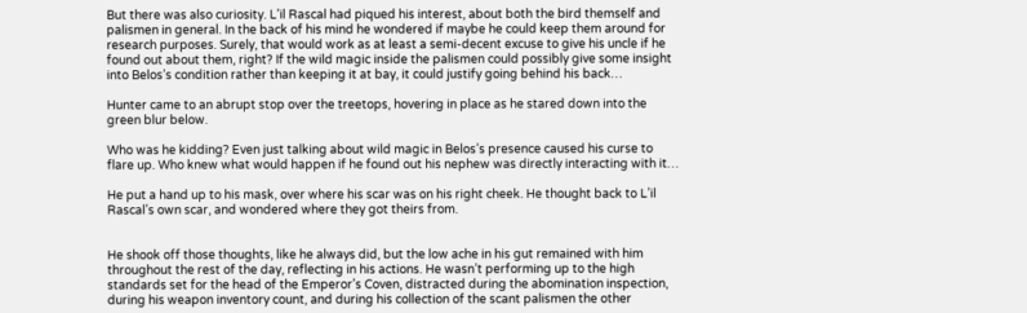But there was also curiosity. L’il Rascal had piqued his interest, about both the bird themself and palismen in general. In the back of his mind he wondered if maybe he could keep them around for research purposes. Surely, that would work as at least a semi-decent excuse to give his uncle if he found out about them, right? If the wild magic inside the palismen could possibly give some insight into Belos’s condition rather than keeping it at bay, it could justify going behind his back…

Hunter came to an abrupt stop over the treetops, hovering in place as he stared down into the green blur below.

Who was he kidding? Even just talking about wild magic in Belos’s presence caused his curse to flare up. Who knew what would happen if he found out his nephew was directly interacting with it…

He put a hand up to his mask, over where his scar was on his right cheek. He thought back to L’il Rascal’s own scar, and wondered where they got theirs from.


He shook off those thoughts, like he always did, but the low ache in his gut remained with him throughout the rest of the day, reflecting in his actions. He wasn’t performing up to the high standards set for the head of the Emperor’s Coven, distracted during the abomination inspection, during his weapon inventory count, and during his collection of the scant palismen the other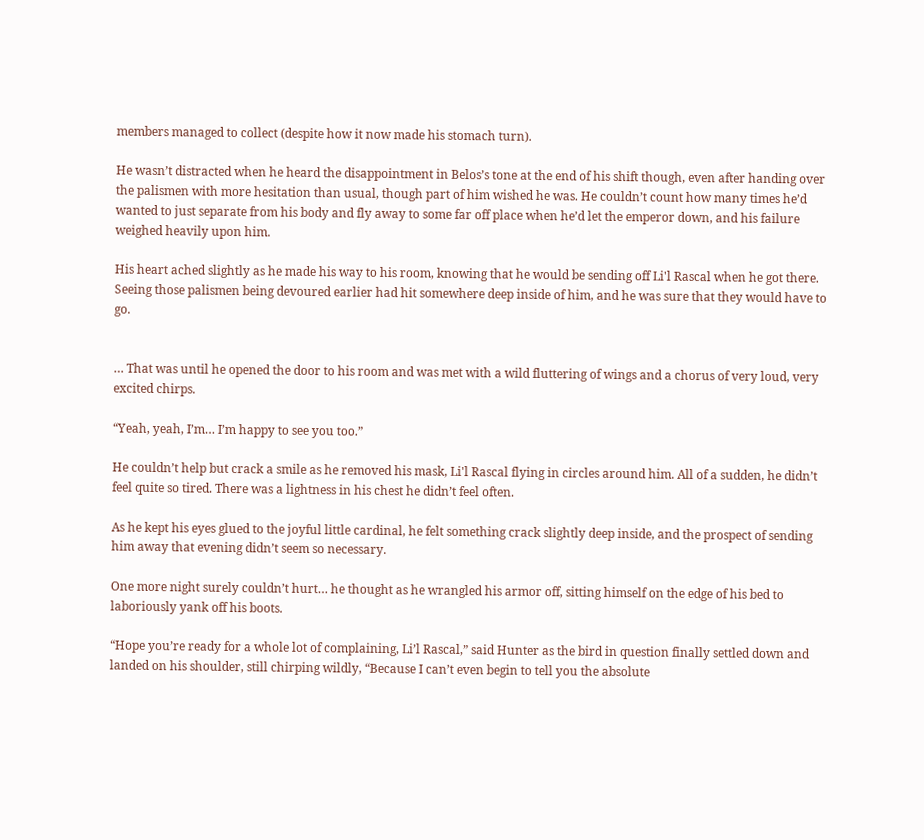members managed to collect (despite how it now made his stomach turn).

He wasn’t distracted when he heard the disappointment in Belos’s tone at the end of his shift though, even after handing over the palismen with more hesitation than usual, though part of him wished he was. He couldn’t count how many times he’d wanted to just separate from his body and fly away to some far off place when he’d let the emperor down, and his failure weighed heavily upon him.

His heart ached slightly as he made his way to his room, knowing that he would be sending off Li'l Rascal when he got there. Seeing those palismen being devoured earlier had hit somewhere deep inside of him, and he was sure that they would have to go.


… That was until he opened the door to his room and was met with a wild fluttering of wings and a chorus of very loud, very excited chirps.

“Yeah, yeah, I’m… I’m happy to see you too.”

He couldn’t help but crack a smile as he removed his mask, Li'l Rascal flying in circles around him. All of a sudden, he didn’t feel quite so tired. There was a lightness in his chest he didn’t feel often.

As he kept his eyes glued to the joyful little cardinal, he felt something crack slightly deep inside, and the prospect of sending him away that evening didn’t seem so necessary.

One more night surely couldn’t hurt… he thought as he wrangled his armor off, sitting himself on the edge of his bed to laboriously yank off his boots.

“Hope you’re ready for a whole lot of complaining, Li’l Rascal,” said Hunter as the bird in question finally settled down and landed on his shoulder, still chirping wildly, “Because I can’t even begin to tell you the absolute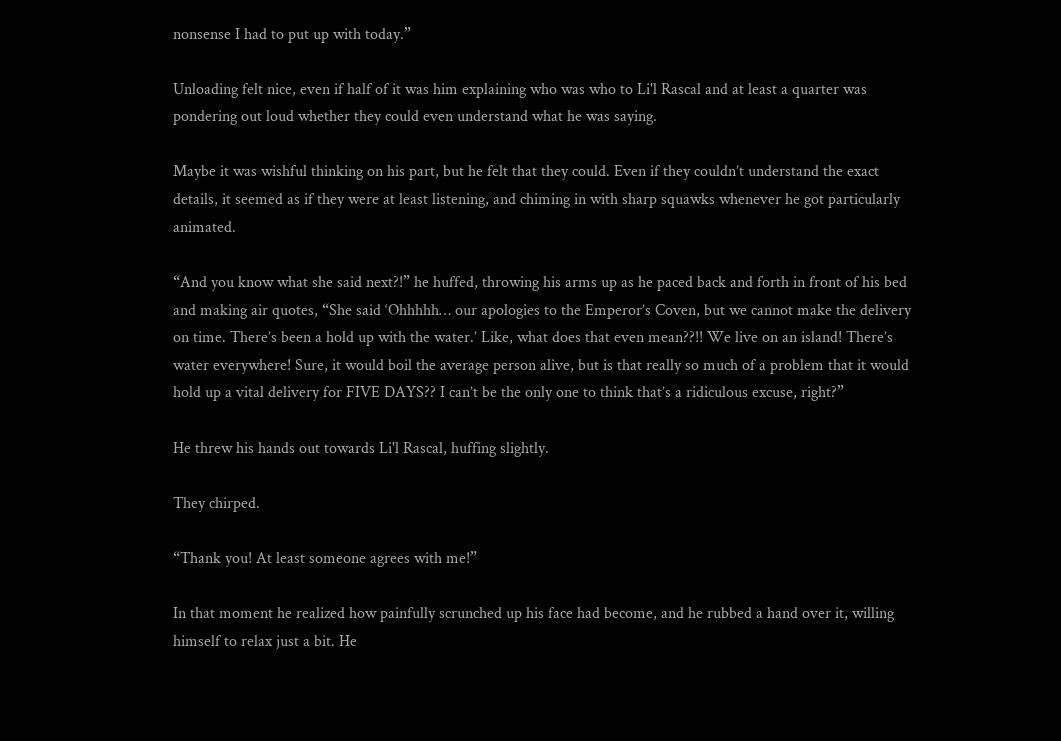nonsense I had to put up with today.”

Unloading felt nice, even if half of it was him explaining who was who to Li'l Rascal and at least a quarter was pondering out loud whether they could even understand what he was saying.

Maybe it was wishful thinking on his part, but he felt that they could. Even if they couldn’t understand the exact details, it seemed as if they were at least listening, and chiming in with sharp squawks whenever he got particularly animated.

“And you know what she said next?!” he huffed, throwing his arms up as he paced back and forth in front of his bed and making air quotes, “She said ‘Ohhhhh… our apologies to the Emperor’s Coven, but we cannot make the delivery on time. There’s been a hold up with the water.’ Like, what does that even mean??!! We live on an island! There’s water everywhere! Sure, it would boil the average person alive, but is that really so much of a problem that it would hold up a vital delivery for FIVE DAYS?? I can’t be the only one to think that’s a ridiculous excuse, right?”

He threw his hands out towards Li'l Rascal, huffing slightly.

They chirped.

“Thank you! At least someone agrees with me!”

In that moment he realized how painfully scrunched up his face had become, and he rubbed a hand over it, willing himself to relax just a bit. He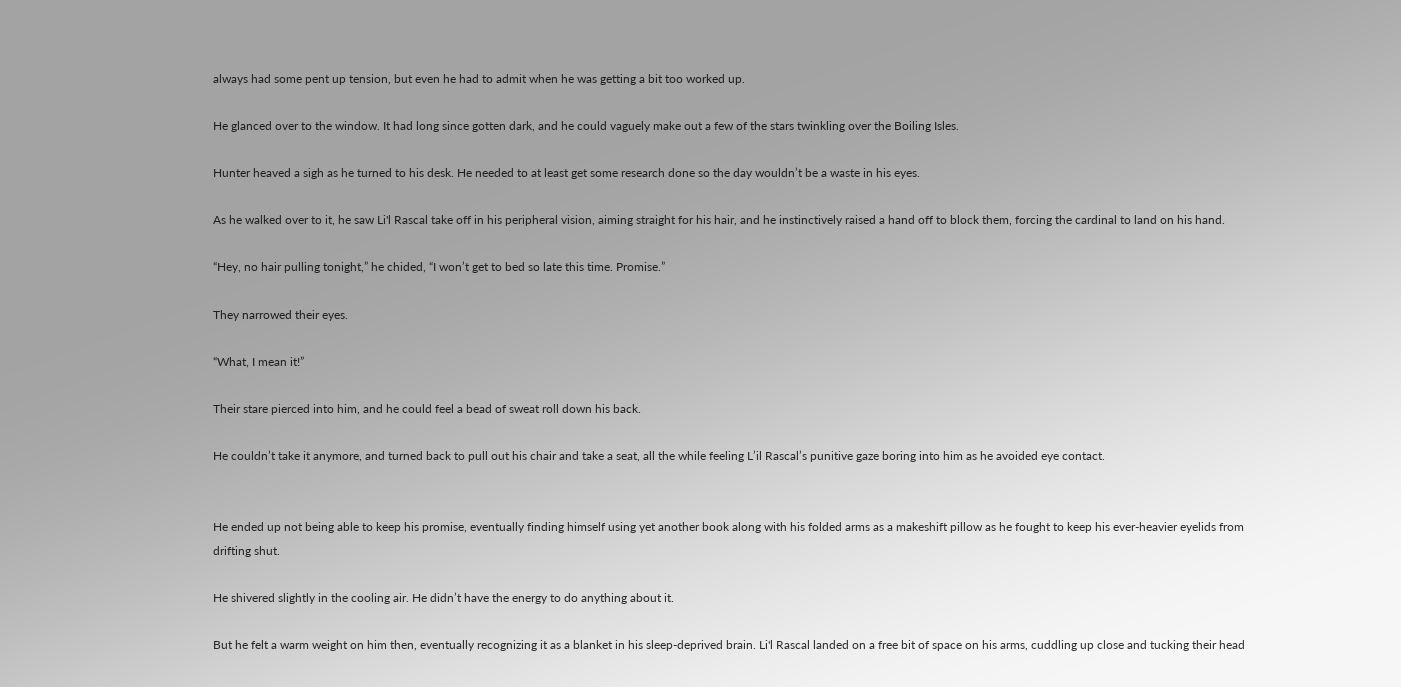always had some pent up tension, but even he had to admit when he was getting a bit too worked up.

He glanced over to the window. It had long since gotten dark, and he could vaguely make out a few of the stars twinkling over the Boiling Isles.

Hunter heaved a sigh as he turned to his desk. He needed to at least get some research done so the day wouldn’t be a waste in his eyes.

As he walked over to it, he saw Li'l Rascal take off in his peripheral vision, aiming straight for his hair, and he instinctively raised a hand off to block them, forcing the cardinal to land on his hand.

“Hey, no hair pulling tonight,” he chided, “I won’t get to bed so late this time. Promise.”

They narrowed their eyes.

“What, I mean it!”

Their stare pierced into him, and he could feel a bead of sweat roll down his back.

He couldn’t take it anymore, and turned back to pull out his chair and take a seat, all the while feeling L’il Rascal’s punitive gaze boring into him as he avoided eye contact.


He ended up not being able to keep his promise, eventually finding himself using yet another book along with his folded arms as a makeshift pillow as he fought to keep his ever-heavier eyelids from drifting shut.

He shivered slightly in the cooling air. He didn’t have the energy to do anything about it.

But he felt a warm weight on him then, eventually recognizing it as a blanket in his sleep-deprived brain. Li'l Rascal landed on a free bit of space on his arms, cuddling up close and tucking their head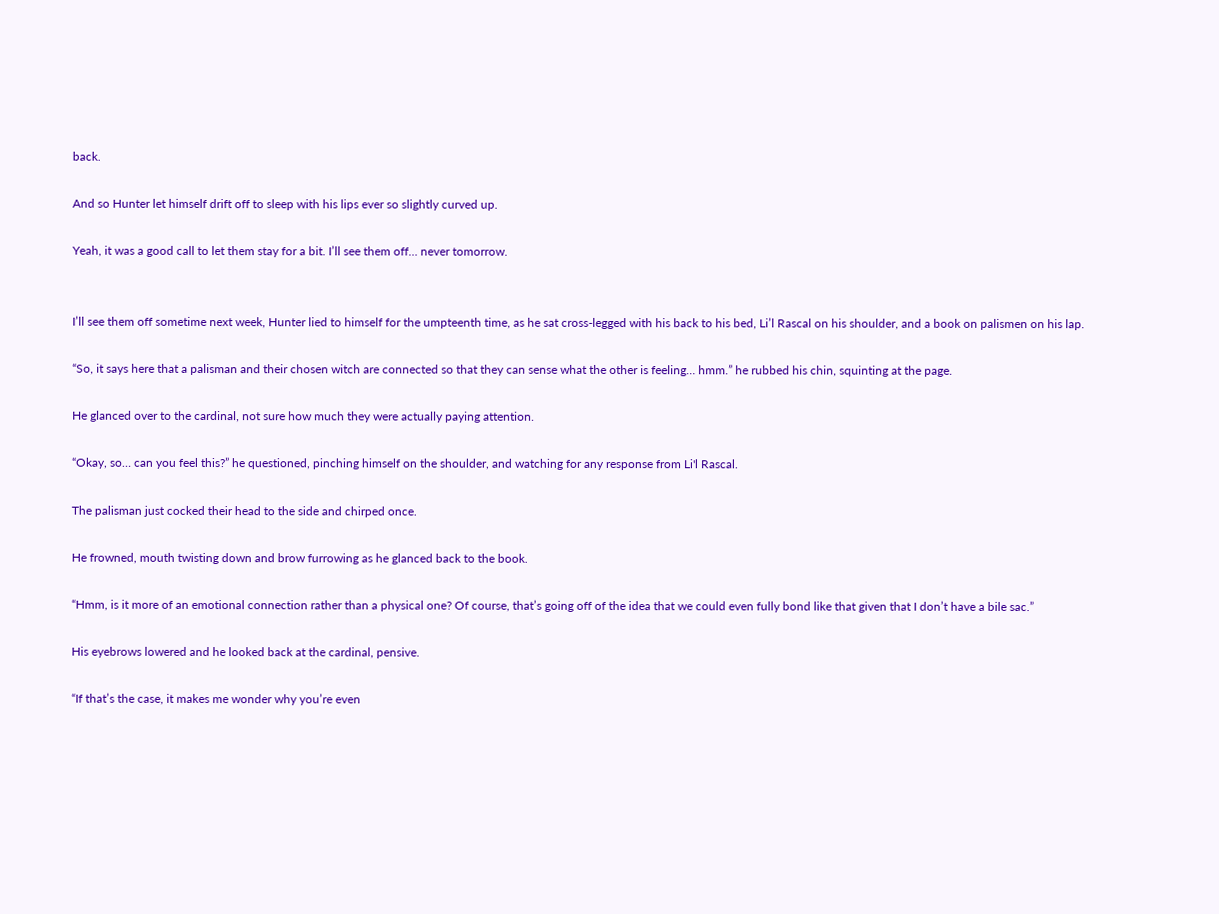back.

And so Hunter let himself drift off to sleep with his lips ever so slightly curved up.

Yeah, it was a good call to let them stay for a bit. I’ll see them off… never tomorrow.


I’ll see them off sometime next week, Hunter lied to himself for the umpteenth time, as he sat cross-legged with his back to his bed, Li’l Rascal on his shoulder, and a book on palismen on his lap.

“So, it says here that a palisman and their chosen witch are connected so that they can sense what the other is feeling… hmm.” he rubbed his chin, squinting at the page.

He glanced over to the cardinal, not sure how much they were actually paying attention.

“Okay, so… can you feel this?” he questioned, pinching himself on the shoulder, and watching for any response from Li'l Rascal.

The palisman just cocked their head to the side and chirped once.

He frowned, mouth twisting down and brow furrowing as he glanced back to the book.

“Hmm, is it more of an emotional connection rather than a physical one? Of course, that’s going off of the idea that we could even fully bond like that given that I don’t have a bile sac.”

His eyebrows lowered and he looked back at the cardinal, pensive.

“If that’s the case, it makes me wonder why you’re even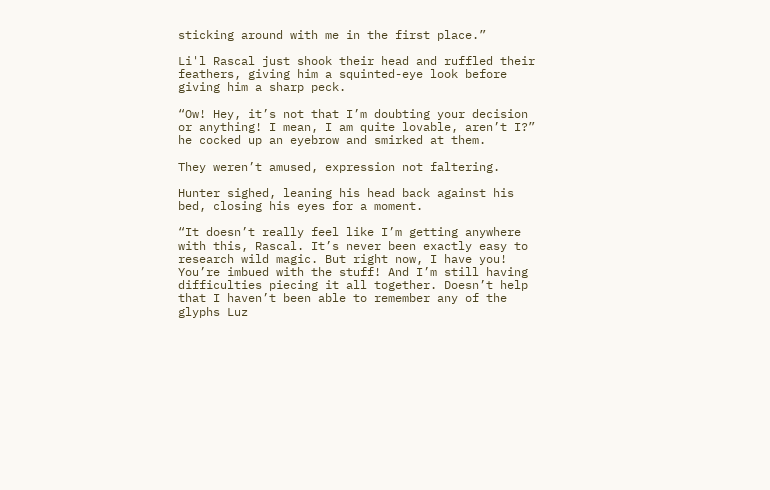sticking around with me in the first place.”

Li'l Rascal just shook their head and ruffled their feathers, giving him a squinted-eye look before giving him a sharp peck.

“Ow! Hey, it’s not that I’m doubting your decision or anything! I mean, I am quite lovable, aren’t I?” he cocked up an eyebrow and smirked at them.

They weren’t amused, expression not faltering.

Hunter sighed, leaning his head back against his bed, closing his eyes for a moment.

“It doesn’t really feel like I’m getting anywhere with this, Rascal. It’s never been exactly easy to research wild magic. But right now, I have you! You’re imbued with the stuff! And I’m still having difficulties piecing it all together. Doesn’t help that I haven’t been able to remember any of the glyphs Luz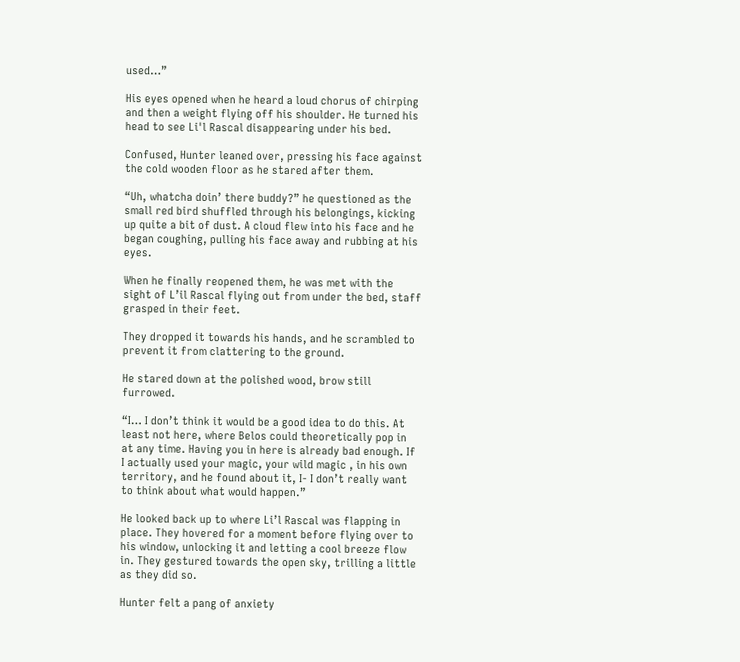used…”

His eyes opened when he heard a loud chorus of chirping and then a weight flying off his shoulder. He turned his head to see Li'l Rascal disappearing under his bed.

Confused, Hunter leaned over, pressing his face against the cold wooden floor as he stared after them.

“Uh, whatcha doin’ there buddy?” he questioned as the small red bird shuffled through his belongings, kicking up quite a bit of dust. A cloud flew into his face and he began coughing, pulling his face away and rubbing at his eyes.

When he finally reopened them, he was met with the sight of L’il Rascal flying out from under the bed, staff grasped in their feet.

They dropped it towards his hands, and he scrambled to prevent it from clattering to the ground.

He stared down at the polished wood, brow still furrowed.

“I… I don’t think it would be a good idea to do this. At least not here, where Belos could theoretically pop in at any time. Having you in here is already bad enough. If I actually used your magic, your wild magic , in his own territory, and he found about it, I- I don’t really want to think about what would happen.”

He looked back up to where Li’l Rascal was flapping in place. They hovered for a moment before flying over to his window, unlocking it and letting a cool breeze flow in. They gestured towards the open sky, trilling a little as they did so.

Hunter felt a pang of anxiety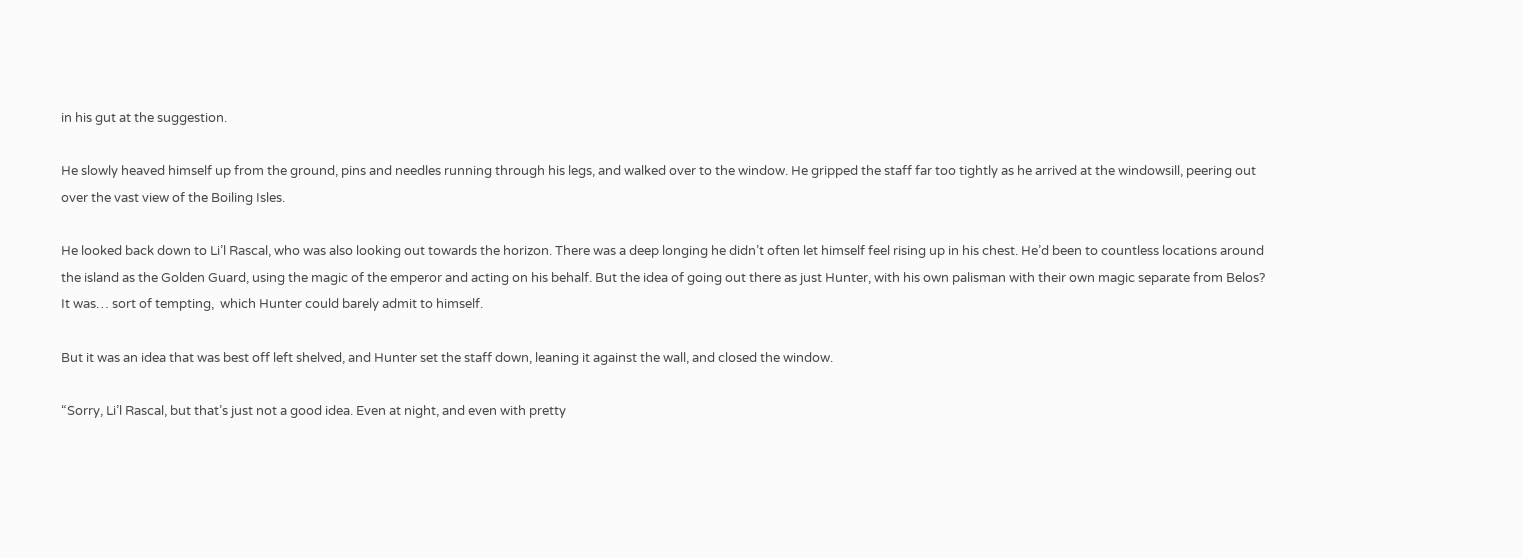in his gut at the suggestion.

He slowly heaved himself up from the ground, pins and needles running through his legs, and walked over to the window. He gripped the staff far too tightly as he arrived at the windowsill, peering out over the vast view of the Boiling Isles.

He looked back down to Li’l Rascal, who was also looking out towards the horizon. There was a deep longing he didn’t often let himself feel rising up in his chest. He’d been to countless locations around the island as the Golden Guard, using the magic of the emperor and acting on his behalf. But the idea of going out there as just Hunter, with his own palisman with their own magic separate from Belos? It was… sort of tempting,  which Hunter could barely admit to himself.

But it was an idea that was best off left shelved, and Hunter set the staff down, leaning it against the wall, and closed the window.

“Sorry, Li’l Rascal, but that’s just not a good idea. Even at night, and even with pretty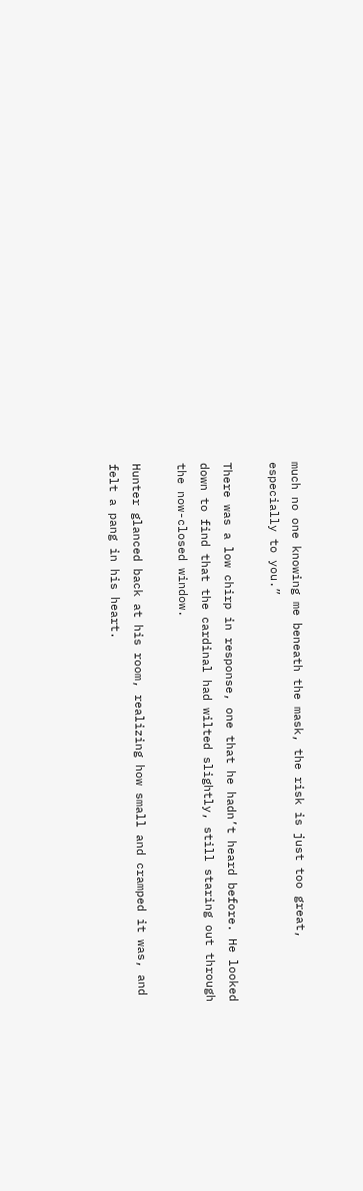much no one knowing me beneath the mask, the risk is just too great, especially to you.”

There was a low chirp in response, one that he hadn’t heard before. He looked down to find that the cardinal had wilted slightly, still staring out through the now-closed window.

Hunter glanced back at his room, realizing how small and cramped it was, and felt a pang in his heart.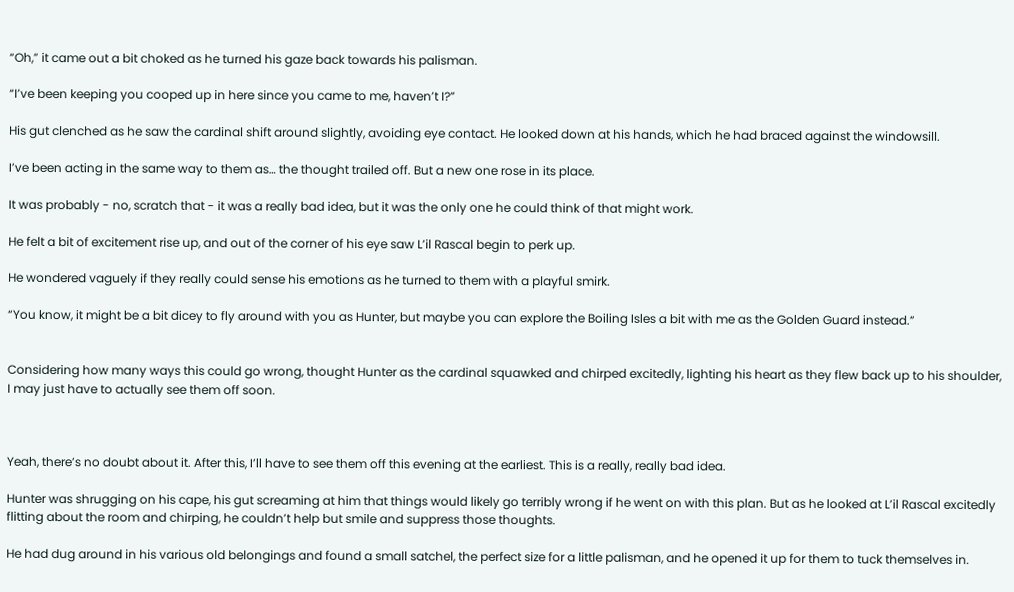“Oh,” it came out a bit choked as he turned his gaze back towards his palisman.

“I’ve been keeping you cooped up in here since you came to me, haven’t I?”

His gut clenched as he saw the cardinal shift around slightly, avoiding eye contact. He looked down at his hands, which he had braced against the windowsill.

I’ve been acting in the same way to them as… the thought trailed off. But a new one rose in its place.

It was probably - no, scratch that - it was a really bad idea, but it was the only one he could think of that might work.

He felt a bit of excitement rise up, and out of the corner of his eye saw L’il Rascal begin to perk up.

He wondered vaguely if they really could sense his emotions as he turned to them with a playful smirk.

“You know, it might be a bit dicey to fly around with you as Hunter, but maybe you can explore the Boiling Isles a bit with me as the Golden Guard instead.”


Considering how many ways this could go wrong, thought Hunter as the cardinal squawked and chirped excitedly, lighting his heart as they flew back up to his shoulder, I may just have to actually see them off soon.



Yeah, there’s no doubt about it. After this, I’ll have to see them off this evening at the earliest. This is a really, really bad idea.

Hunter was shrugging on his cape, his gut screaming at him that things would likely go terribly wrong if he went on with this plan. But as he looked at L’il Rascal excitedly flitting about the room and chirping, he couldn’t help but smile and suppress those thoughts.

He had dug around in his various old belongings and found a small satchel, the perfect size for a little palisman, and he opened it up for them to tuck themselves in.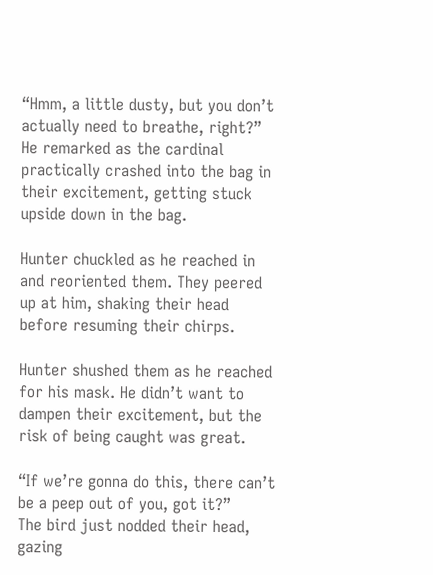“Hmm, a little dusty, but you don’t actually need to breathe, right?” He remarked as the cardinal practically crashed into the bag in their excitement, getting stuck upside down in the bag.

Hunter chuckled as he reached in and reoriented them. They peered up at him, shaking their head before resuming their chirps.

Hunter shushed them as he reached for his mask. He didn’t want to dampen their excitement, but the risk of being caught was great.

“If we’re gonna do this, there can’t be a peep out of you, got it?”
The bird just nodded their head, gazing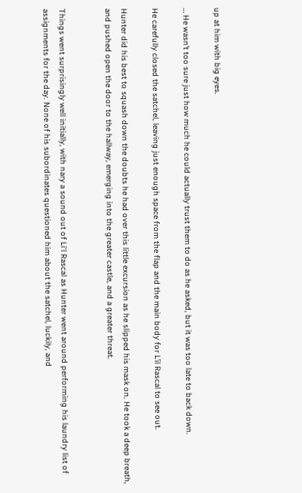up at him with big eyes.

… He wasn’t too sure just how much he could actually trust them to do as he asked, but it was too late to back down.

He carefully closed the satchel, leaving just enough space from the flap and the main body for L’il Rascal to see out.

Hunter did his best to squash down the doubts he had over this little excursion as he slipped his mask on. He took a deep breath, and pushed open the door to the hallway, emerging into the greater castle, and a greater threat.


Things went surprisingly well initially, with nary a sound out of Li'l Rascal as Hunter went around performing his laundry list of assignments for the day. None of his subordinates questioned him about the satchel, luckily, and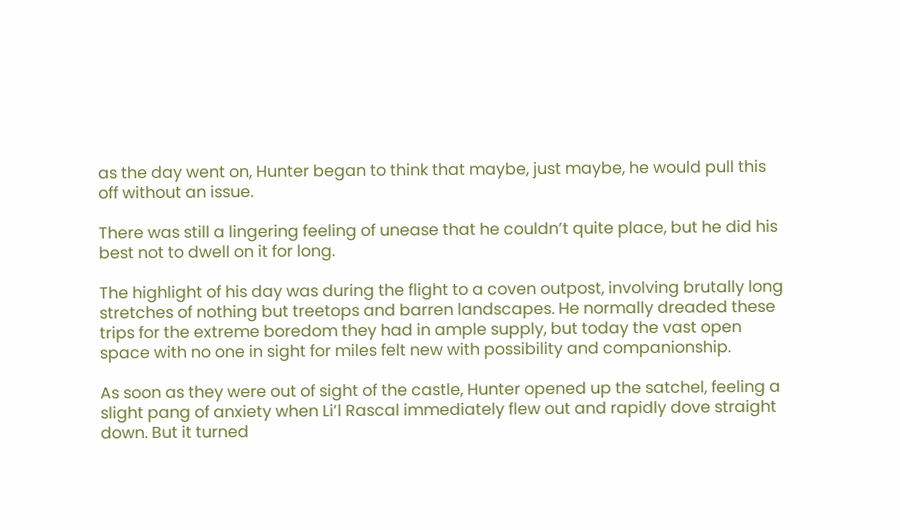as the day went on, Hunter began to think that maybe, just maybe, he would pull this off without an issue.

There was still a lingering feeling of unease that he couldn’t quite place, but he did his best not to dwell on it for long.

The highlight of his day was during the flight to a coven outpost, involving brutally long stretches of nothing but treetops and barren landscapes. He normally dreaded these trips for the extreme boredom they had in ample supply, but today the vast open space with no one in sight for miles felt new with possibility and companionship.

As soon as they were out of sight of the castle, Hunter opened up the satchel, feeling a slight pang of anxiety when Li’l Rascal immediately flew out and rapidly dove straight down. But it turned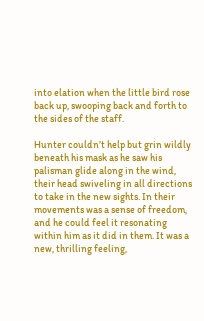into elation when the little bird rose back up, swooping back and forth to the sides of the staff.

Hunter couldn’t help but grin wildly beneath his mask as he saw his palisman glide along in the wind, their head swiveling in all directions to take in the new sights. In their movements was a sense of freedom, and he could feel it resonating within him as it did in them. It was a new, thrilling feeling,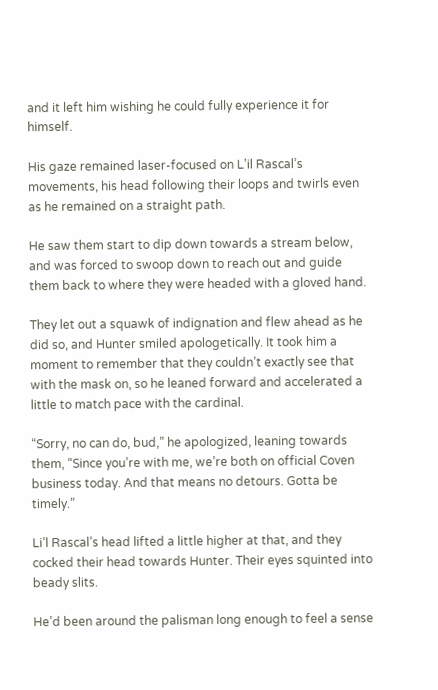and it left him wishing he could fully experience it for himself.

His gaze remained laser-focused on L’il Rascal’s movements, his head following their loops and twirls even as he remained on a straight path.

He saw them start to dip down towards a stream below, and was forced to swoop down to reach out and guide them back to where they were headed with a gloved hand.

They let out a squawk of indignation and flew ahead as he did so, and Hunter smiled apologetically. It took him a moment to remember that they couldn’t exactly see that with the mask on, so he leaned forward and accelerated a little to match pace with the cardinal.

“Sorry, no can do, bud,” he apologized, leaning towards them, “Since you’re with me, we’re both on official Coven business today. And that means no detours. Gotta be timely.”

Li’l Rascal’s head lifted a little higher at that, and they cocked their head towards Hunter. Their eyes squinted into beady slits.

He’d been around the palisman long enough to feel a sense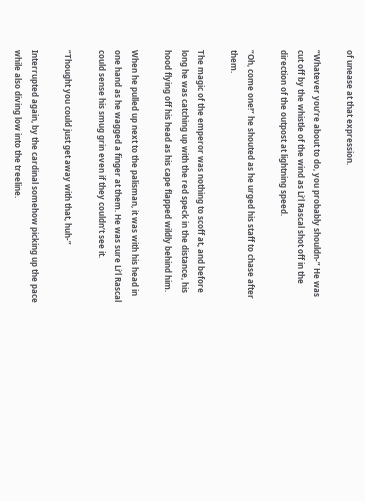of unease at that expression.

“Whatever you’re about to do, you probably shouldn-” He was cut off by the whistle of the wind as Li’l Rascal shot off in the direction of the outpost at lightning speed.

“Oh, come one!” he shouted as he urged his staff to chase after them.

The magic of the emperor was nothing to scoff at, and before long he was catching up with the red speck in the distance, his hood flying off his head as his cape flapped wildly behind him.

When he pulled up next to the palisman, it was with his head in one hand as he wagged a finger at them. He was sure Li’l Rascal could sense his smug grin even if they couldn’t see it.

“Thought you could just get away with that, huh-”

Interrupted again, by the cardinal somehow picking up the pace while also diving low into the treeline.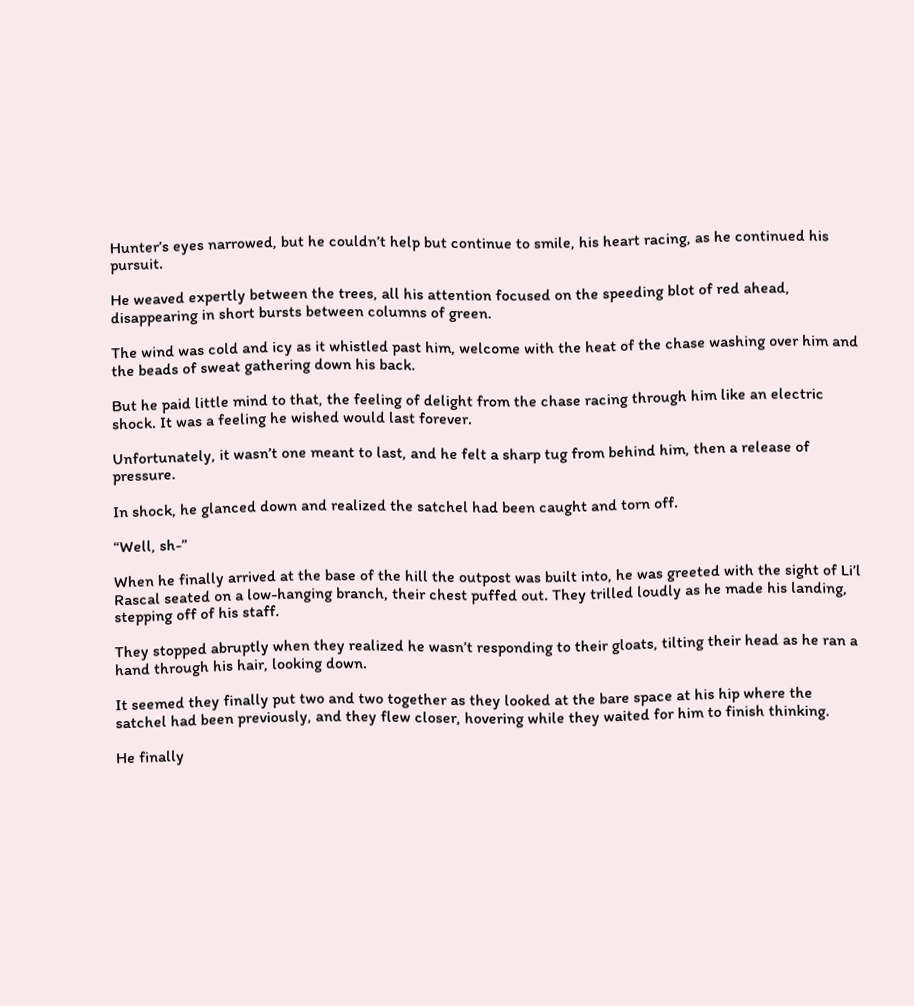Hunter’s eyes narrowed, but he couldn’t help but continue to smile, his heart racing, as he continued his pursuit.

He weaved expertly between the trees, all his attention focused on the speeding blot of red ahead, disappearing in short bursts between columns of green.

The wind was cold and icy as it whistled past him, welcome with the heat of the chase washing over him and the beads of sweat gathering down his back.

But he paid little mind to that, the feeling of delight from the chase racing through him like an electric shock. It was a feeling he wished would last forever.

Unfortunately, it wasn’t one meant to last, and he felt a sharp tug from behind him, then a release of pressure.

In shock, he glanced down and realized the satchel had been caught and torn off.

“Well, sh-”

When he finally arrived at the base of the hill the outpost was built into, he was greeted with the sight of Li’l Rascal seated on a low-hanging branch, their chest puffed out. They trilled loudly as he made his landing, stepping off of his staff.

They stopped abruptly when they realized he wasn’t responding to their gloats, tilting their head as he ran a hand through his hair, looking down.

It seemed they finally put two and two together as they looked at the bare space at his hip where the satchel had been previously, and they flew closer, hovering while they waited for him to finish thinking.

He finally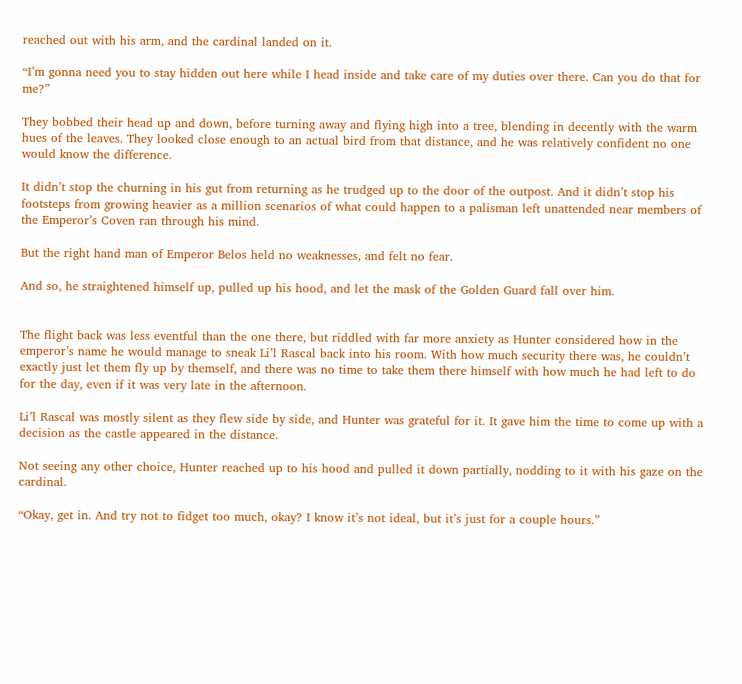reached out with his arm, and the cardinal landed on it.

“I’m gonna need you to stay hidden out here while I head inside and take care of my duties over there. Can you do that for me?”

They bobbed their head up and down, before turning away and flying high into a tree, blending in decently with the warm hues of the leaves. They looked close enough to an actual bird from that distance, and he was relatively confident no one would know the difference.

It didn’t stop the churning in his gut from returning as he trudged up to the door of the outpost. And it didn’t stop his footsteps from growing heavier as a million scenarios of what could happen to a palisman left unattended near members of the Emperor’s Coven ran through his mind.

But the right hand man of Emperor Belos held no weaknesses, and felt no fear.

And so, he straightened himself up, pulled up his hood, and let the mask of the Golden Guard fall over him.


The flight back was less eventful than the one there, but riddled with far more anxiety as Hunter considered how in the emperor’s name he would manage to sneak Li’l Rascal back into his room. With how much security there was, he couldn’t exactly just let them fly up by themself, and there was no time to take them there himself with how much he had left to do for the day, even if it was very late in the afternoon.

Li’l Rascal was mostly silent as they flew side by side, and Hunter was grateful for it. It gave him the time to come up with a decision as the castle appeared in the distance.

Not seeing any other choice, Hunter reached up to his hood and pulled it down partially, nodding to it with his gaze on the cardinal.

“Okay, get in. And try not to fidget too much, okay? I know it’s not ideal, but it’s just for a couple hours.”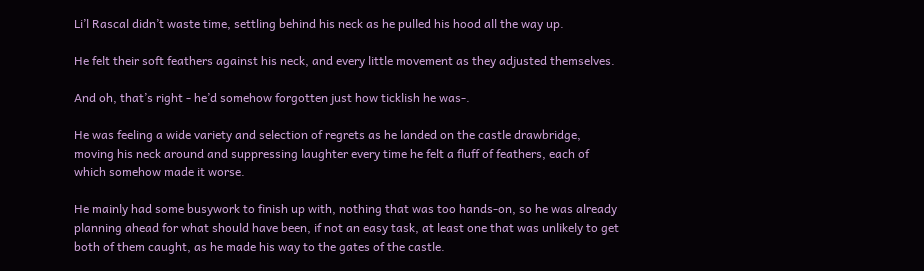Li’l Rascal didn’t waste time, settling behind his neck as he pulled his hood all the way up.

He felt their soft feathers against his neck, and every little movement as they adjusted themselves.

And oh, that’s right - he’d somehow forgotten just how ticklish he was-.

He was feeling a wide variety and selection of regrets as he landed on the castle drawbridge, moving his neck around and suppressing laughter every time he felt a fluff of feathers, each of which somehow made it worse.

He mainly had some busywork to finish up with, nothing that was too hands-on, so he was already planning ahead for what should have been, if not an easy task, at least one that was unlikely to get both of them caught, as he made his way to the gates of the castle.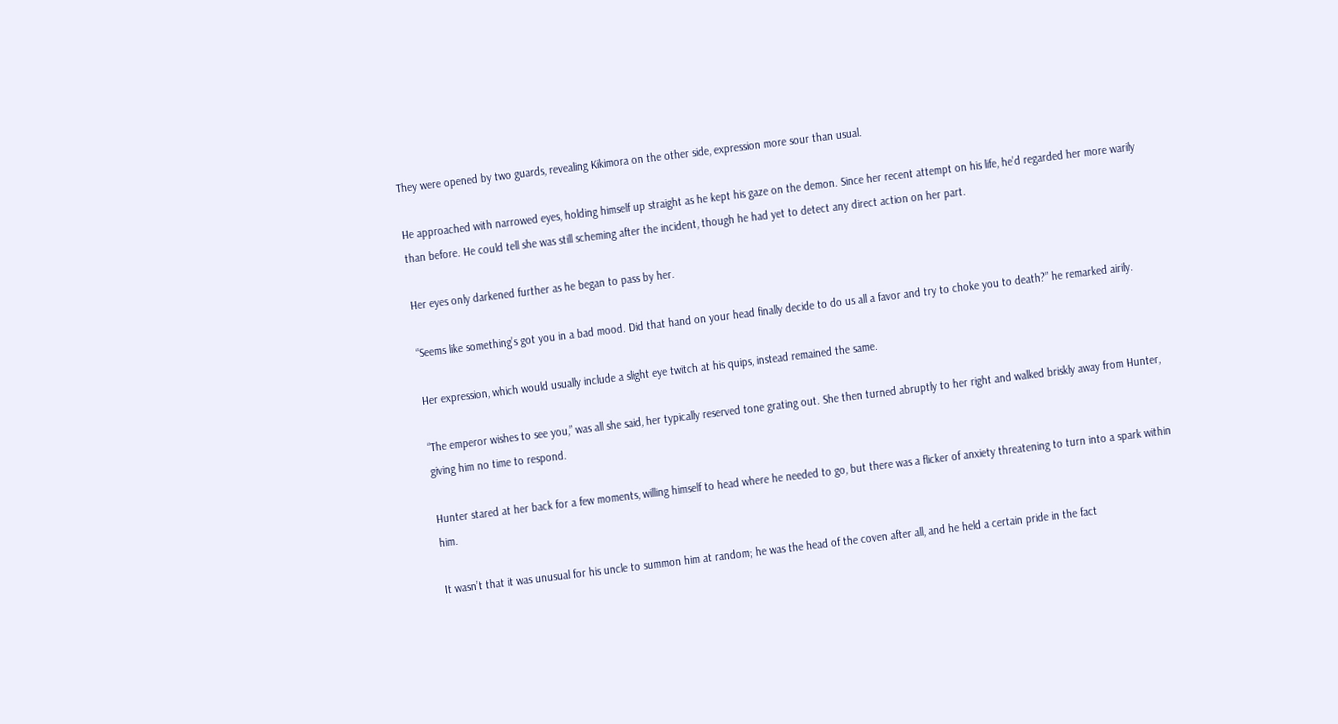They were opened by two guards, revealing Kikimora on the other side, expression more sour than usual.

He approached with narrowed eyes, holding himself up straight as he kept his gaze on the demon. Since her recent attempt on his life, he’d regarded her more warily than before. He could tell she was still scheming after the incident, though he had yet to detect any direct action on her part.

Her eyes only darkened further as he began to pass by her.

“Seems like something’s got you in a bad mood. Did that hand on your head finally decide to do us all a favor and try to choke you to death?” he remarked airily.

Her expression, which would usually include a slight eye twitch at his quips, instead remained the same.

“The emperor wishes to see you,” was all she said, her typically reserved tone grating out. She then turned abruptly to her right and walked briskly away from Hunter, giving him no time to respond.

Hunter stared at her back for a few moments, willing himself to head where he needed to go, but there was a flicker of anxiety threatening to turn into a spark within him.

It wasn’t that it was unusual for his uncle to summon him at random; he was the head of the coven after all, and he held a certain pride in the fact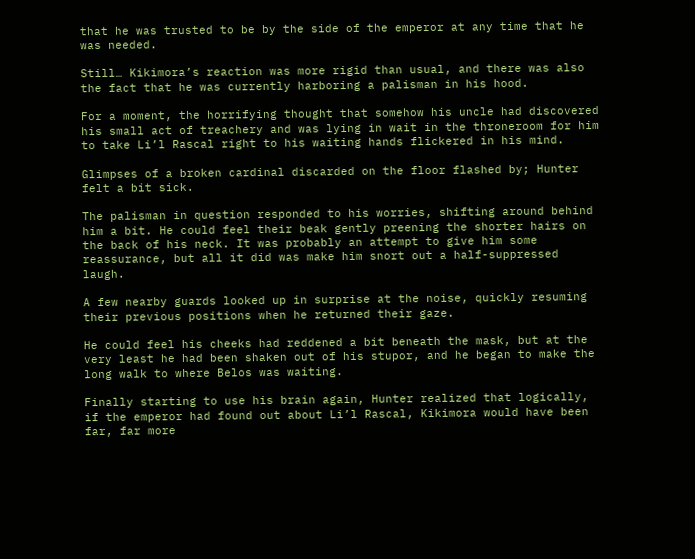that he was trusted to be by the side of the emperor at any time that he was needed.

Still… Kikimora’s reaction was more rigid than usual, and there was also the fact that he was currently harboring a palisman in his hood.

For a moment, the horrifying thought that somehow his uncle had discovered his small act of treachery and was lying in wait in the throneroom for him to take Li’l Rascal right to his waiting hands flickered in his mind.

Glimpses of a broken cardinal discarded on the floor flashed by; Hunter felt a bit sick.

The palisman in question responded to his worries, shifting around behind him a bit. He could feel their beak gently preening the shorter hairs on the back of his neck. It was probably an attempt to give him some reassurance, but all it did was make him snort out a half-suppressed laugh.

A few nearby guards looked up in surprise at the noise, quickly resuming their previous positions when he returned their gaze.

He could feel his cheeks had reddened a bit beneath the mask, but at the very least he had been shaken out of his stupor, and he began to make the long walk to where Belos was waiting.

Finally starting to use his brain again, Hunter realized that logically, if the emperor had found out about Li’l Rascal, Kikimora would have been far, far more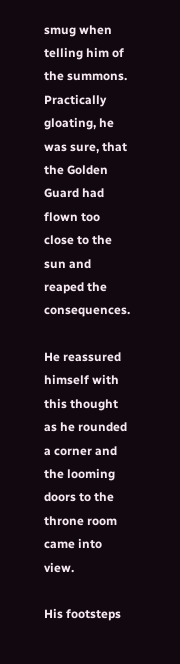smug when telling him of the summons. Practically gloating, he was sure, that the Golden Guard had flown too close to the sun and reaped the consequences.

He reassured himself with this thought as he rounded a corner and the looming doors to the throne room came into view.

His footsteps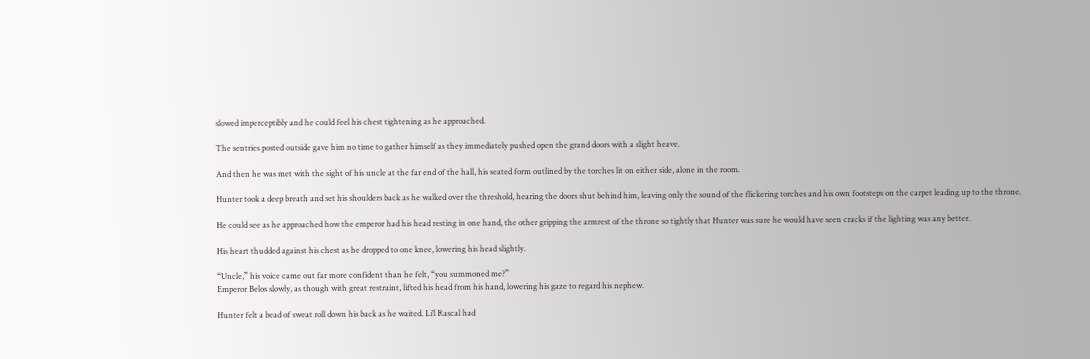slowed imperceptibly and he could feel his chest tightening as he approached.

The sentries posted outside gave him no time to gather himself as they immediately pushed open the grand doors with a slight heave.

And then he was met with the sight of his uncle at the far end of the hall, his seated form outlined by the torches lit on either side, alone in the room.

Hunter took a deep breath and set his shoulders back as he walked over the threshold, hearing the doors shut behind him, leaving only the sound of the flickering torches and his own footsteps on the carpet leading up to the throne.

He could see as he approached how the emperor had his head resting in one hand, the other gripping the armrest of the throne so tightly that Hunter was sure he would have seen cracks if the lighting was any better.

His heart thudded against his chest as he dropped to one knee, lowering his head slightly.

“Uncle,” his voice came out far more confident than he felt, “you summoned me?”
Emperor Belos slowly, as though with great restraint, lifted his head from his hand, lowering his gaze to regard his nephew.

Hunter felt a bead of sweat roll down his back as he waited. Li’l Rascal had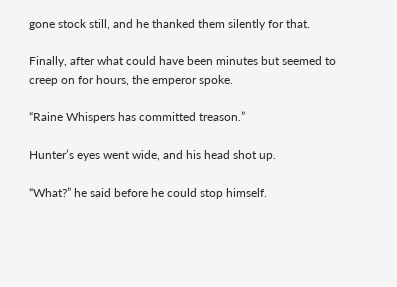gone stock still, and he thanked them silently for that.

Finally, after what could have been minutes but seemed to creep on for hours, the emperor spoke.

“Raine Whispers has committed treason.”

Hunter’s eyes went wide, and his head shot up.

“What?” he said before he could stop himself.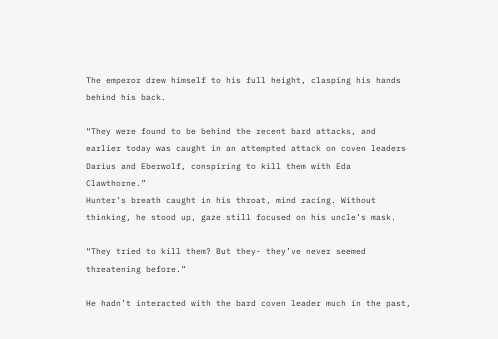The emperor drew himself to his full height, clasping his hands behind his back.

“They were found to be behind the recent bard attacks, and earlier today was caught in an attempted attack on coven leaders Darius and Eberwolf, conspiring to kill them with Eda Clawthorne.”
Hunter’s breath caught in his throat, mind racing. Without thinking, he stood up, gaze still focused on his uncle’s mask.

“They tried to kill them? But they- they’ve never seemed threatening before.”

He hadn’t interacted with the bard coven leader much in the past,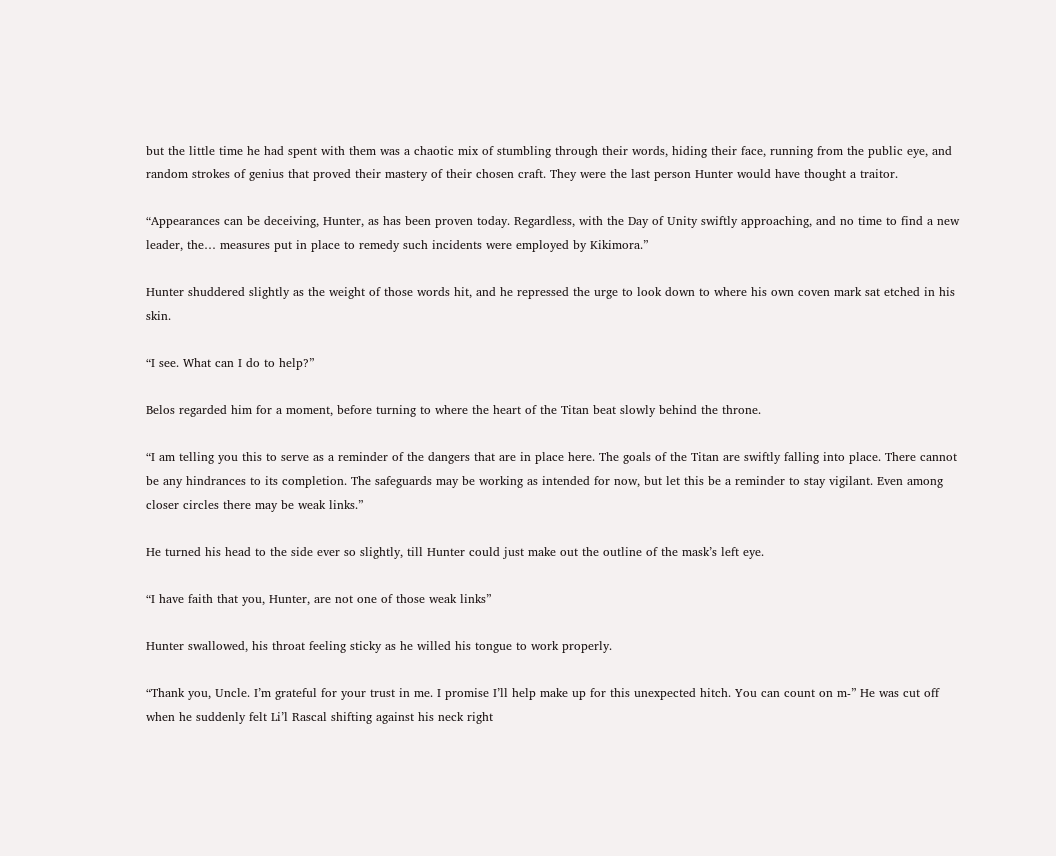but the little time he had spent with them was a chaotic mix of stumbling through their words, hiding their face, running from the public eye, and random strokes of genius that proved their mastery of their chosen craft. They were the last person Hunter would have thought a traitor.

“Appearances can be deceiving, Hunter, as has been proven today. Regardless, with the Day of Unity swiftly approaching, and no time to find a new leader, the… measures put in place to remedy such incidents were employed by Kikimora.”

Hunter shuddered slightly as the weight of those words hit, and he repressed the urge to look down to where his own coven mark sat etched in his skin.

“I see. What can I do to help?”

Belos regarded him for a moment, before turning to where the heart of the Titan beat slowly behind the throne.

“I am telling you this to serve as a reminder of the dangers that are in place here. The goals of the Titan are swiftly falling into place. There cannot be any hindrances to its completion. The safeguards may be working as intended for now, but let this be a reminder to stay vigilant. Even among closer circles there may be weak links.”

He turned his head to the side ever so slightly, till Hunter could just make out the outline of the mask’s left eye.

“I have faith that you, Hunter, are not one of those weak links”

Hunter swallowed, his throat feeling sticky as he willed his tongue to work properly.

“Thank you, Uncle. I’m grateful for your trust in me. I promise I’ll help make up for this unexpected hitch. You can count on m-” He was cut off when he suddenly felt Li’l Rascal shifting against his neck right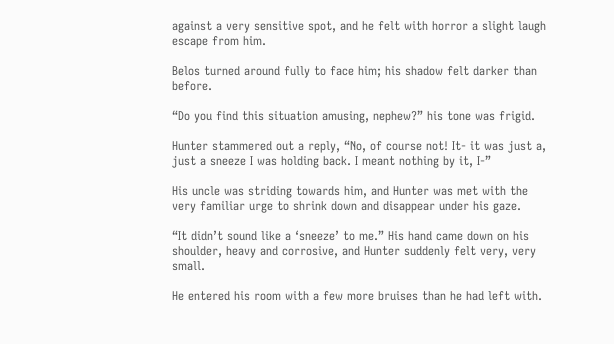against a very sensitive spot, and he felt with horror a slight laugh escape from him.

Belos turned around fully to face him; his shadow felt darker than before.

“Do you find this situation amusing, nephew?” his tone was frigid.

Hunter stammered out a reply, “No, of course not! It- it was just a, just a sneeze I was holding back. I meant nothing by it, I-”

His uncle was striding towards him, and Hunter was met with the very familiar urge to shrink down and disappear under his gaze.

“It didn’t sound like a ‘sneeze’ to me.” His hand came down on his shoulder, heavy and corrosive, and Hunter suddenly felt very, very small.

He entered his room with a few more bruises than he had left with.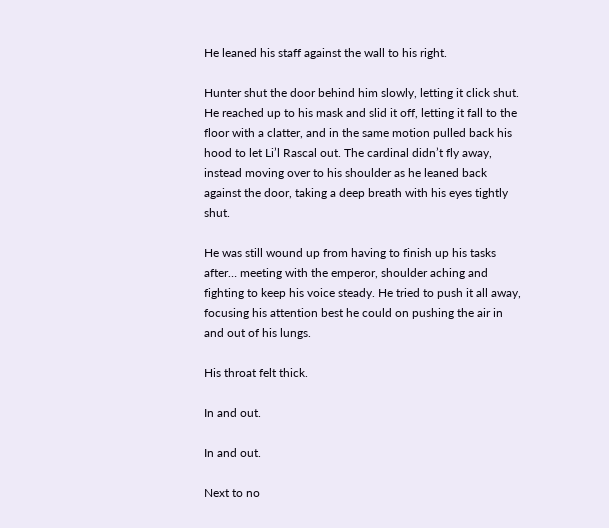He leaned his staff against the wall to his right.

Hunter shut the door behind him slowly, letting it click shut. He reached up to his mask and slid it off, letting it fall to the floor with a clatter, and in the same motion pulled back his hood to let Li’l Rascal out. The cardinal didn’t fly away, instead moving over to his shoulder as he leaned back against the door, taking a deep breath with his eyes tightly shut.

He was still wound up from having to finish up his tasks after… meeting with the emperor, shoulder aching and fighting to keep his voice steady. He tried to push it all away, focusing his attention best he could on pushing the air in and out of his lungs.

His throat felt thick.

In and out.

In and out.

Next to no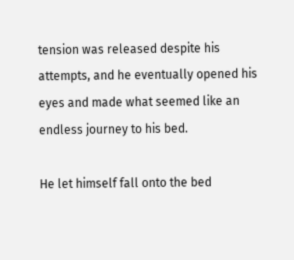tension was released despite his attempts, and he eventually opened his eyes and made what seemed like an endless journey to his bed.

He let himself fall onto the bed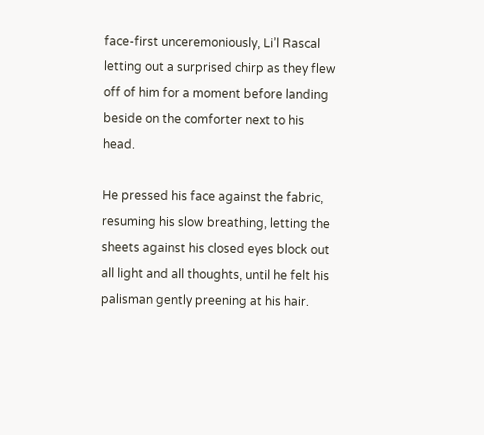face-first unceremoniously, Li’l Rascal letting out a surprised chirp as they flew off of him for a moment before landing beside on the comforter next to his head.

He pressed his face against the fabric, resuming his slow breathing, letting the sheets against his closed eyes block out all light and all thoughts, until he felt his palisman gently preening at his hair.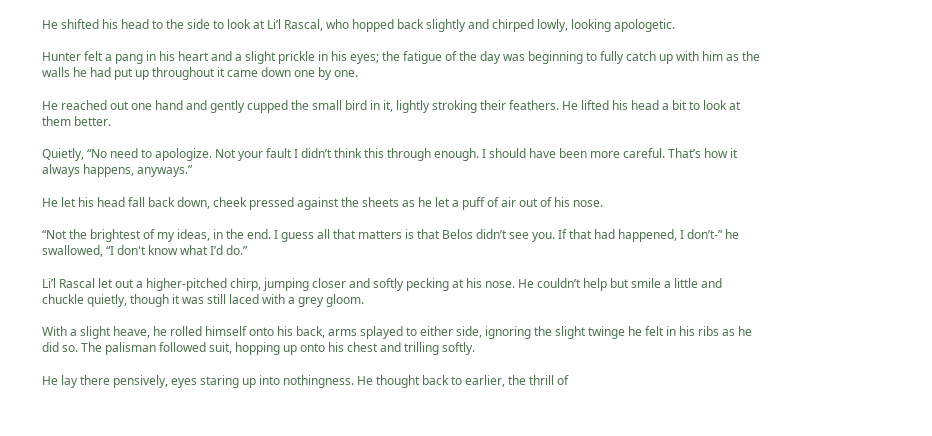He shifted his head to the side to look at Li’l Rascal, who hopped back slightly and chirped lowly, looking apologetic.

Hunter felt a pang in his heart and a slight prickle in his eyes; the fatigue of the day was beginning to fully catch up with him as the walls he had put up throughout it came down one by one.

He reached out one hand and gently cupped the small bird in it, lightly stroking their feathers. He lifted his head a bit to look at them better.

Quietly, “No need to apologize. Not your fault I didn’t think this through enough. I should have been more careful. That’s how it always happens, anyways.”

He let his head fall back down, cheek pressed against the sheets as he let a puff of air out of his nose.

“Not the brightest of my ideas, in the end. I guess all that matters is that Belos didn’t see you. If that had happened, I don’t-” he swallowed, “I don't know what I’d do.”

Li’l Rascal let out a higher-pitched chirp, jumping closer and softly pecking at his nose. He couldn’t help but smile a little and chuckle quietly, though it was still laced with a grey gloom.

With a slight heave, he rolled himself onto his back, arms splayed to either side, ignoring the slight twinge he felt in his ribs as he did so. The palisman followed suit, hopping up onto his chest and trilling softly.

He lay there pensively, eyes staring up into nothingness. He thought back to earlier, the thrill of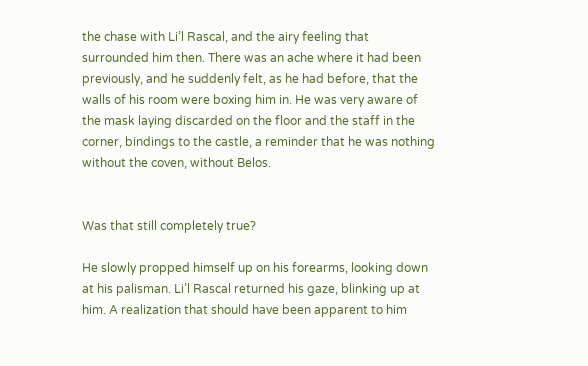the chase with Li’l Rascal, and the airy feeling that surrounded him then. There was an ache where it had been previously, and he suddenly felt, as he had before, that the walls of his room were boxing him in. He was very aware of the mask laying discarded on the floor and the staff in the corner, bindings to the castle, a reminder that he was nothing without the coven, without Belos.


Was that still completely true?

He slowly propped himself up on his forearms, looking down at his palisman. Li’l Rascal returned his gaze, blinking up at him. A realization that should have been apparent to him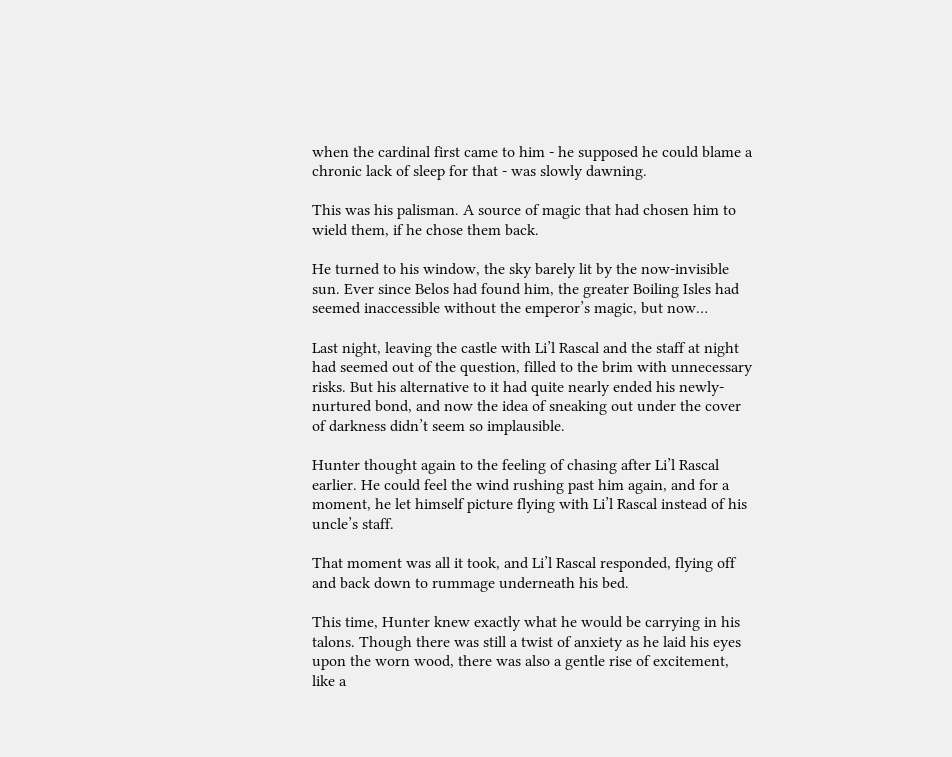when the cardinal first came to him - he supposed he could blame a chronic lack of sleep for that - was slowly dawning.

This was his palisman. A source of magic that had chosen him to wield them, if he chose them back.

He turned to his window, the sky barely lit by the now-invisible sun. Ever since Belos had found him, the greater Boiling Isles had seemed inaccessible without the emperor’s magic, but now…

Last night, leaving the castle with Li’l Rascal and the staff at night had seemed out of the question, filled to the brim with unnecessary risks. But his alternative to it had quite nearly ended his newly-nurtured bond, and now the idea of sneaking out under the cover of darkness didn’t seem so implausible.

Hunter thought again to the feeling of chasing after Li’l Rascal earlier. He could feel the wind rushing past him again, and for a moment, he let himself picture flying with Li’l Rascal instead of his uncle’s staff.

That moment was all it took, and Li’l Rascal responded, flying off and back down to rummage underneath his bed.

This time, Hunter knew exactly what he would be carrying in his talons. Though there was still a twist of anxiety as he laid his eyes upon the worn wood, there was also a gentle rise of excitement, like a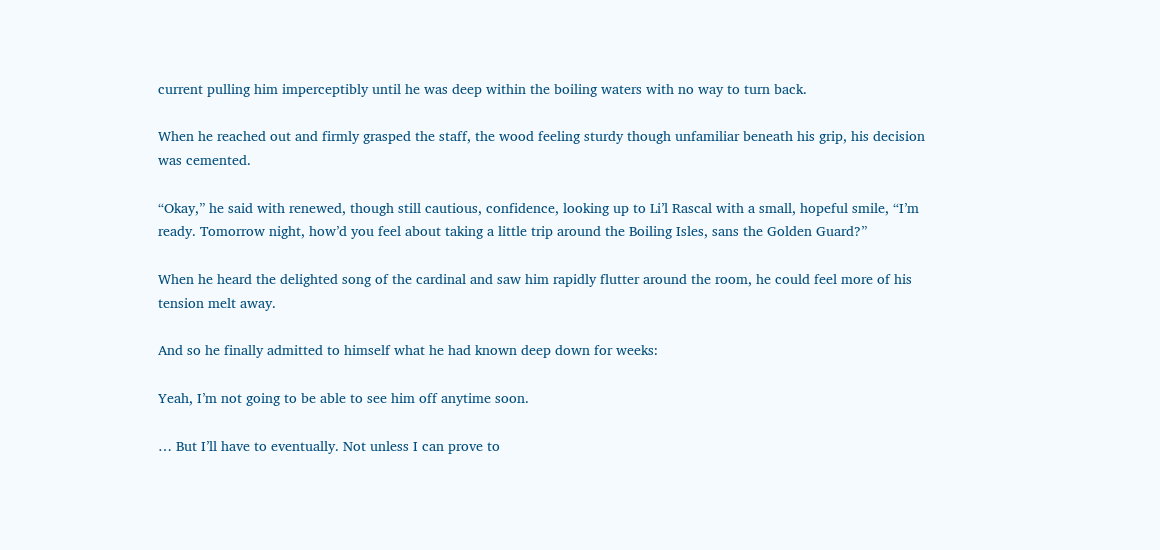current pulling him imperceptibly until he was deep within the boiling waters with no way to turn back.

When he reached out and firmly grasped the staff, the wood feeling sturdy though unfamiliar beneath his grip, his decision was cemented.

“Okay,” he said with renewed, though still cautious, confidence, looking up to Li’l Rascal with a small, hopeful smile, “I’m ready. Tomorrow night, how’d you feel about taking a little trip around the Boiling Isles, sans the Golden Guard?”

When he heard the delighted song of the cardinal and saw him rapidly flutter around the room, he could feel more of his tension melt away.

And so he finally admitted to himself what he had known deep down for weeks:

Yeah, I’m not going to be able to see him off anytime soon.

… But I’ll have to eventually. Not unless I can prove to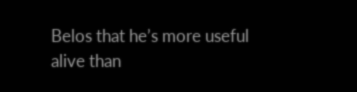Belos that he’s more useful alive than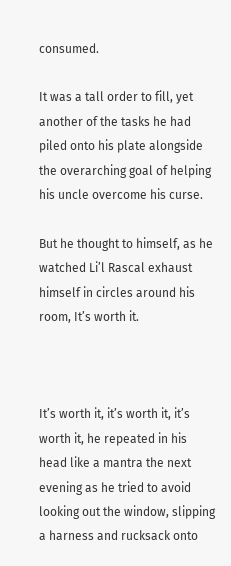consumed.

It was a tall order to fill, yet another of the tasks he had piled onto his plate alongside the overarching goal of helping his uncle overcome his curse.

But he thought to himself, as he watched Li’l Rascal exhaust himself in circles around his room, It’s worth it.



It’s worth it, it’s worth it, it’s worth it, he repeated in his head like a mantra the next evening as he tried to avoid looking out the window, slipping a harness and rucksack onto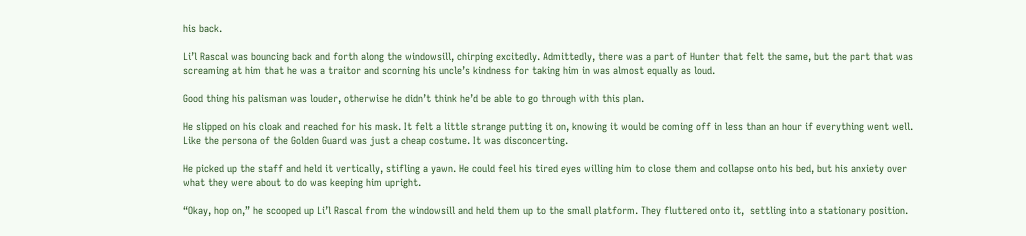his back.

Li’l Rascal was bouncing back and forth along the windowsill, chirping excitedly. Admittedly, there was a part of Hunter that felt the same, but the part that was screaming at him that he was a traitor and scorning his uncle’s kindness for taking him in was almost equally as loud.

Good thing his palisman was louder, otherwise he didn’t think he’d be able to go through with this plan.

He slipped on his cloak and reached for his mask. It felt a little strange putting it on, knowing it would be coming off in less than an hour if everything went well. Like the persona of the Golden Guard was just a cheap costume. It was disconcerting.

He picked up the staff and held it vertically, stifling a yawn. He could feel his tired eyes willing him to close them and collapse onto his bed, but his anxiety over what they were about to do was keeping him upright.

“Okay, hop on,” he scooped up Li’l Rascal from the windowsill and held them up to the small platform. They fluttered onto it,  settling into a stationary position.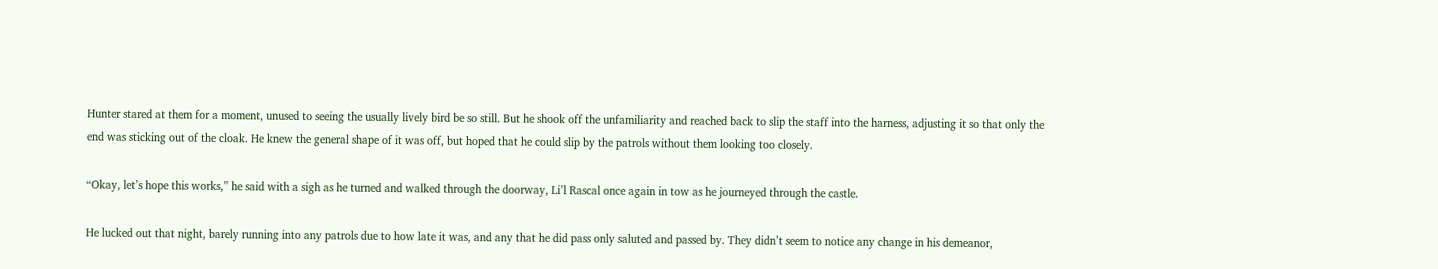Hunter stared at them for a moment, unused to seeing the usually lively bird be so still. But he shook off the unfamiliarity and reached back to slip the staff into the harness, adjusting it so that only the end was sticking out of the cloak. He knew the general shape of it was off, but hoped that he could slip by the patrols without them looking too closely.

“Okay, let’s hope this works,” he said with a sigh as he turned and walked through the doorway, Li’l Rascal once again in tow as he journeyed through the castle.

He lucked out that night, barely running into any patrols due to how late it was, and any that he did pass only saluted and passed by. They didn’t seem to notice any change in his demeanor,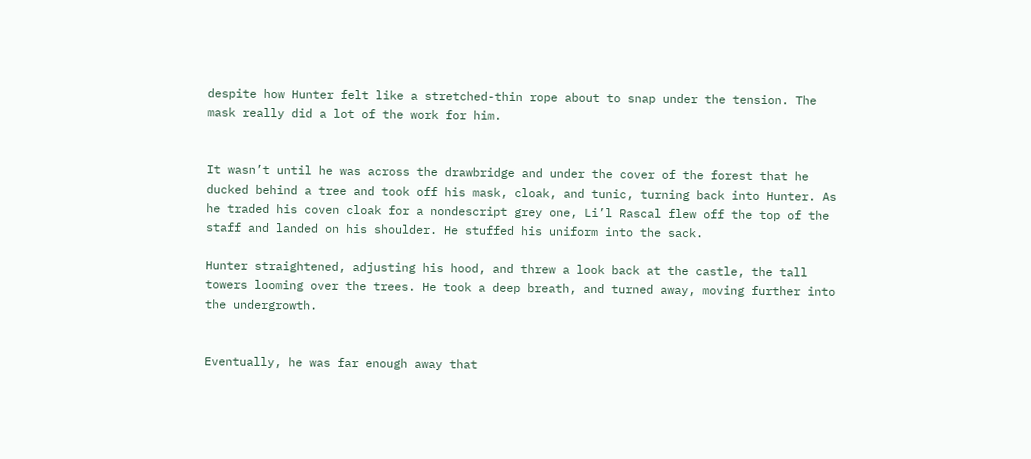despite how Hunter felt like a stretched-thin rope about to snap under the tension. The mask really did a lot of the work for him.


It wasn’t until he was across the drawbridge and under the cover of the forest that he ducked behind a tree and took off his mask, cloak, and tunic, turning back into Hunter. As he traded his coven cloak for a nondescript grey one, Li’l Rascal flew off the top of the staff and landed on his shoulder. He stuffed his uniform into the sack.

Hunter straightened, adjusting his hood, and threw a look back at the castle, the tall towers looming over the trees. He took a deep breath, and turned away, moving further into the undergrowth.


Eventually, he was far enough away that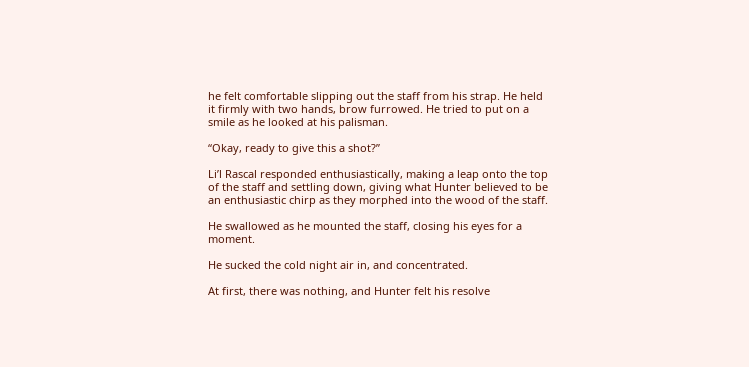he felt comfortable slipping out the staff from his strap. He held it firmly with two hands, brow furrowed. He tried to put on a smile as he looked at his palisman.

“Okay, ready to give this a shot?”

Li’l Rascal responded enthusiastically, making a leap onto the top of the staff and settling down, giving what Hunter believed to be an enthusiastic chirp as they morphed into the wood of the staff.

He swallowed as he mounted the staff, closing his eyes for a moment.

He sucked the cold night air in, and concentrated.

At first, there was nothing, and Hunter felt his resolve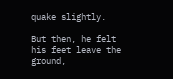quake slightly.

But then, he felt his feet leave the ground,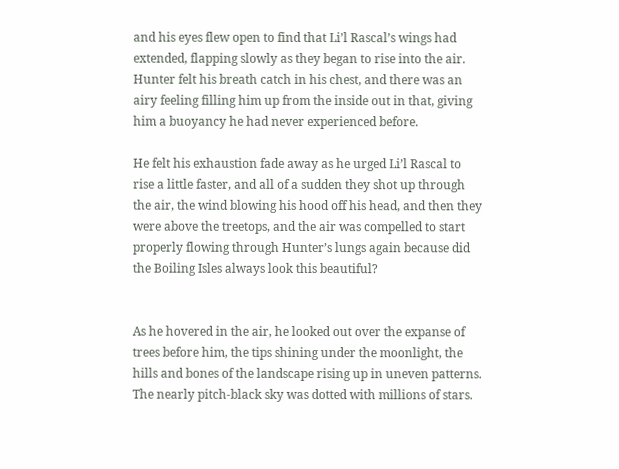and his eyes flew open to find that Li’l Rascal’s wings had extended, flapping slowly as they began to rise into the air. Hunter felt his breath catch in his chest, and there was an airy feeling filling him up from the inside out in that, giving him a buoyancy he had never experienced before.

He felt his exhaustion fade away as he urged Li’l Rascal to rise a little faster, and all of a sudden they shot up through the air, the wind blowing his hood off his head, and then they were above the treetops, and the air was compelled to start properly flowing through Hunter’s lungs again because did the Boiling Isles always look this beautiful?


As he hovered in the air, he looked out over the expanse of trees before him, the tips shining under the moonlight, the hills and bones of the landscape rising up in uneven patterns. The nearly pitch-black sky was dotted with millions of stars.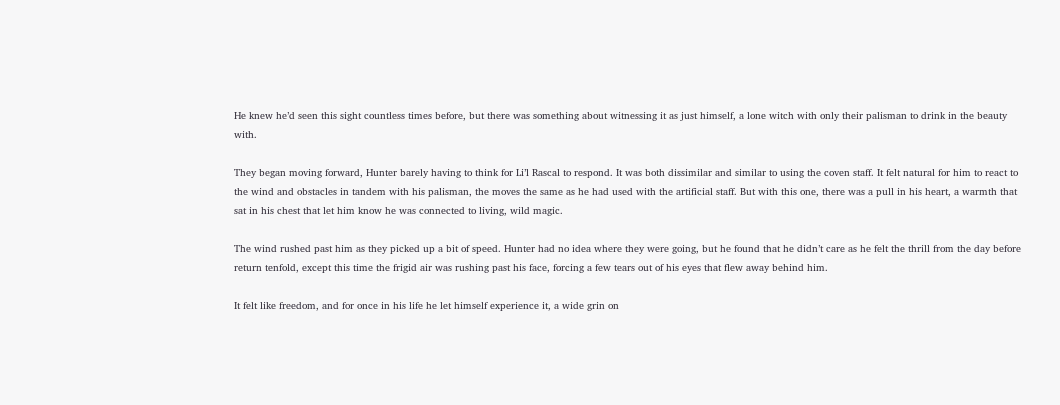He knew he’d seen this sight countless times before, but there was something about witnessing it as just himself, a lone witch with only their palisman to drink in the beauty with.

They began moving forward, Hunter barely having to think for Li’l Rascal to respond. It was both dissimilar and similar to using the coven staff. It felt natural for him to react to the wind and obstacles in tandem with his palisman, the moves the same as he had used with the artificial staff. But with this one, there was a pull in his heart, a warmth that sat in his chest that let him know he was connected to living, wild magic.

The wind rushed past him as they picked up a bit of speed. Hunter had no idea where they were going, but he found that he didn’t care as he felt the thrill from the day before return tenfold, except this time the frigid air was rushing past his face, forcing a few tears out of his eyes that flew away behind him.

It felt like freedom, and for once in his life he let himself experience it, a wide grin on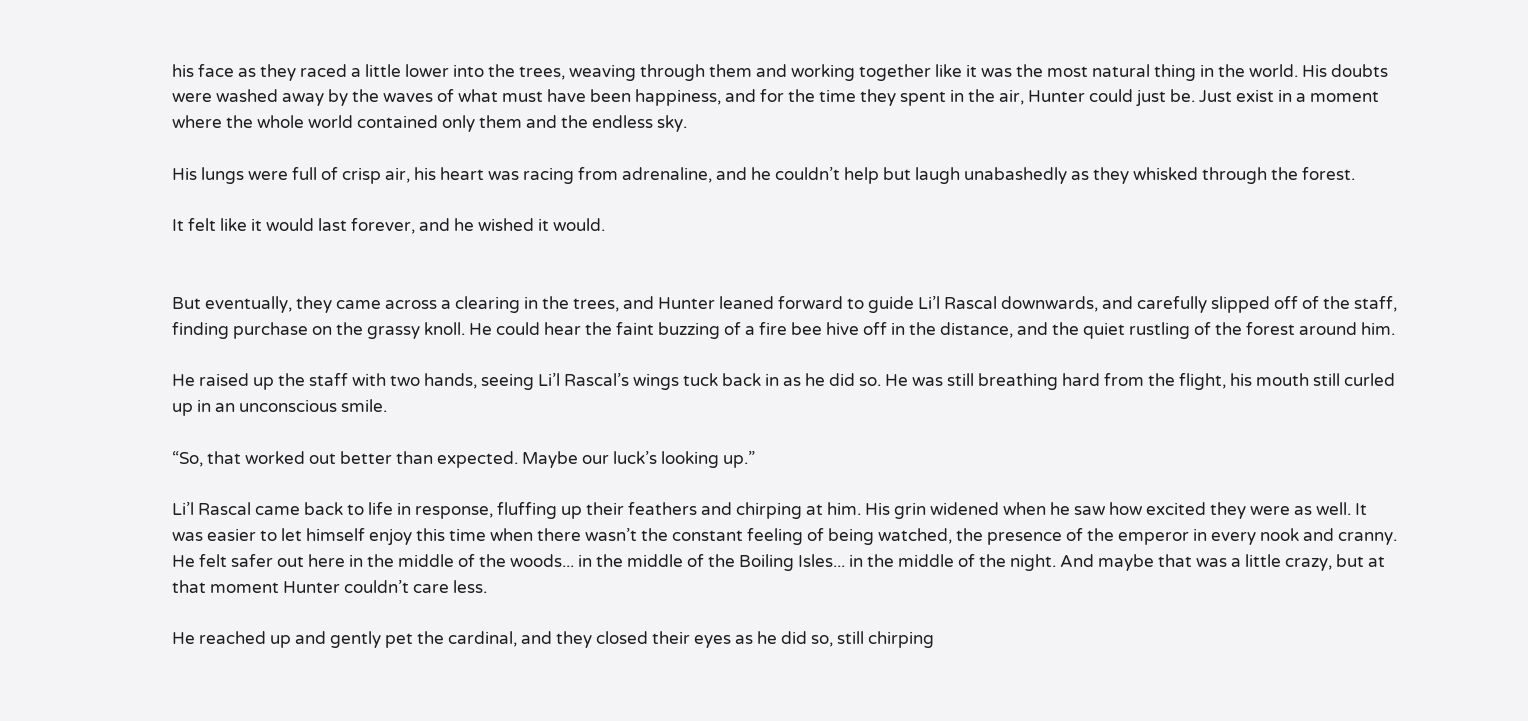his face as they raced a little lower into the trees, weaving through them and working together like it was the most natural thing in the world. His doubts were washed away by the waves of what must have been happiness, and for the time they spent in the air, Hunter could just be. Just exist in a moment where the whole world contained only them and the endless sky.

His lungs were full of crisp air, his heart was racing from adrenaline, and he couldn’t help but laugh unabashedly as they whisked through the forest.

It felt like it would last forever, and he wished it would.


But eventually, they came across a clearing in the trees, and Hunter leaned forward to guide Li’l Rascal downwards, and carefully slipped off of the staff, finding purchase on the grassy knoll. He could hear the faint buzzing of a fire bee hive off in the distance, and the quiet rustling of the forest around him.

He raised up the staff with two hands, seeing Li’l Rascal’s wings tuck back in as he did so. He was still breathing hard from the flight, his mouth still curled up in an unconscious smile.

“So, that worked out better than expected. Maybe our luck’s looking up.”

Li’l Rascal came back to life in response, fluffing up their feathers and chirping at him. His grin widened when he saw how excited they were as well. It was easier to let himself enjoy this time when there wasn’t the constant feeling of being watched, the presence of the emperor in every nook and cranny. He felt safer out here in the middle of the woods... in the middle of the Boiling Isles... in the middle of the night. And maybe that was a little crazy, but at that moment Hunter couldn’t care less.

He reached up and gently pet the cardinal, and they closed their eyes as he did so, still chirping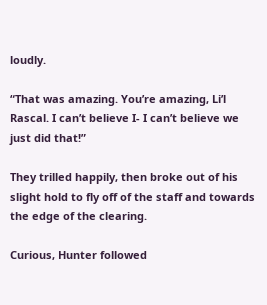loudly.

“That was amazing. You’re amazing, Li’l Rascal. I can’t believe I- I can’t believe we just did that!”

They trilled happily, then broke out of his slight hold to fly off of the staff and towards the edge of the clearing.

Curious, Hunter followed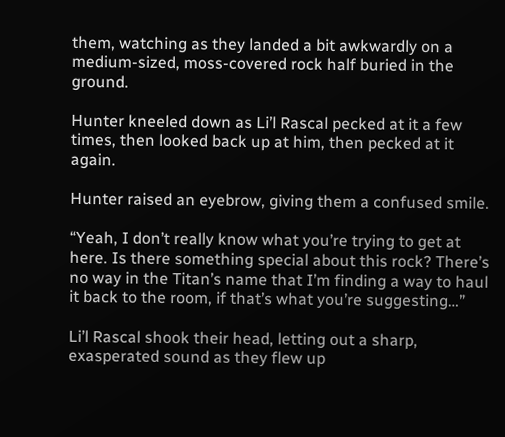them, watching as they landed a bit awkwardly on a medium-sized, moss-covered rock half buried in the ground.

Hunter kneeled down as Li’l Rascal pecked at it a few times, then looked back up at him, then pecked at it again.

Hunter raised an eyebrow, giving them a confused smile.

“Yeah, I don’t really know what you’re trying to get at here. Is there something special about this rock? There’s no way in the Titan’s name that I’m finding a way to haul it back to the room, if that’s what you’re suggesting…”

Li’l Rascal shook their head, letting out a sharp, exasperated sound as they flew up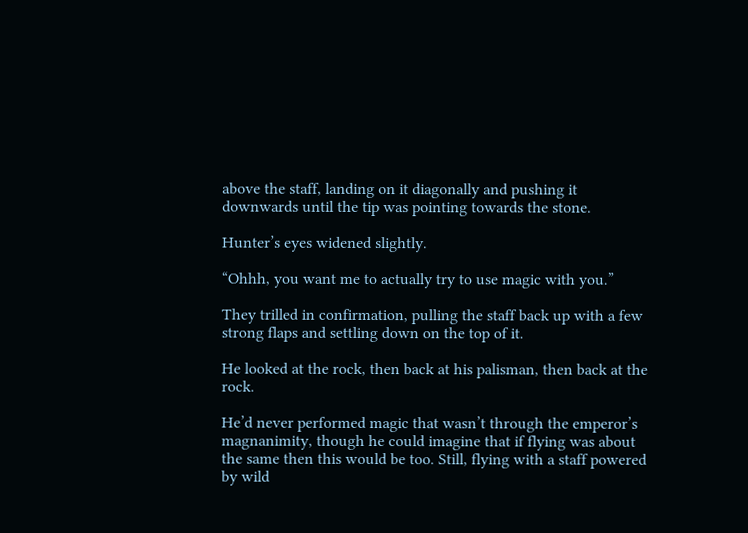above the staff, landing on it diagonally and pushing it downwards until the tip was pointing towards the stone.

Hunter’s eyes widened slightly.

“Ohhh, you want me to actually try to use magic with you.”

They trilled in confirmation, pulling the staff back up with a few strong flaps and settling down on the top of it.

He looked at the rock, then back at his palisman, then back at the rock.

He’d never performed magic that wasn’t through the emperor’s magnanimity, though he could imagine that if flying was about the same then this would be too. Still, flying with a staff powered by wild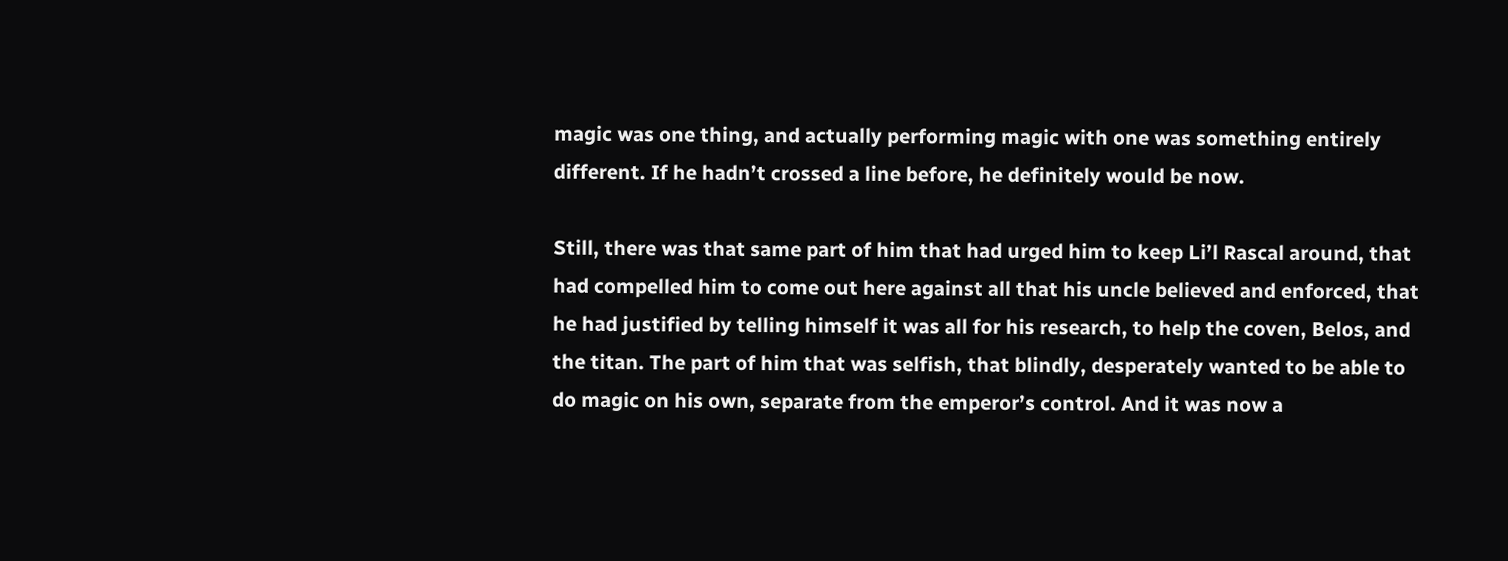magic was one thing, and actually performing magic with one was something entirely different. If he hadn’t crossed a line before, he definitely would be now.

Still, there was that same part of him that had urged him to keep Li’l Rascal around, that had compelled him to come out here against all that his uncle believed and enforced, that he had justified by telling himself it was all for his research, to help the coven, Belos, and the titan. The part of him that was selfish, that blindly, desperately wanted to be able to do magic on his own, separate from the emperor’s control. And it was now a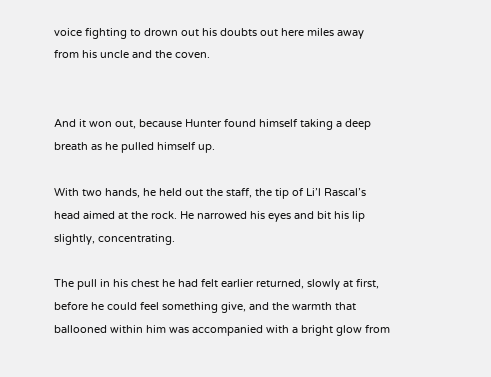voice fighting to drown out his doubts out here miles away from his uncle and the coven.


And it won out, because Hunter found himself taking a deep breath as he pulled himself up.

With two hands, he held out the staff, the tip of Li’l Rascal’s head aimed at the rock. He narrowed his eyes and bit his lip slightly, concentrating.

The pull in his chest he had felt earlier returned, slowly at first, before he could feel something give, and the warmth that ballooned within him was accompanied with a bright glow from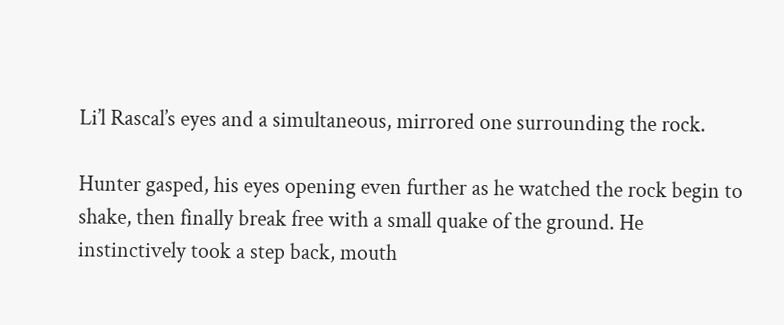Li’l Rascal’s eyes and a simultaneous, mirrored one surrounding the rock.

Hunter gasped, his eyes opening even further as he watched the rock begin to shake, then finally break free with a small quake of the ground. He instinctively took a step back, mouth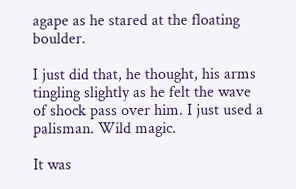agape as he stared at the floating boulder.

I just did that, he thought, his arms tingling slightly as he felt the wave of shock pass over him. I just used a palisman. Wild magic.

It was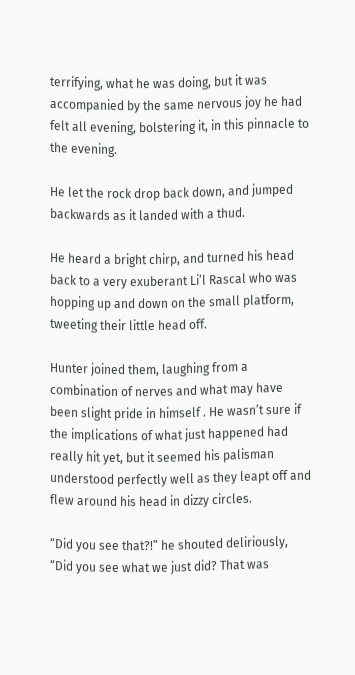terrifying, what he was doing, but it was accompanied by the same nervous joy he had felt all evening, bolstering it, in this pinnacle to the evening.

He let the rock drop back down, and jumped backwards as it landed with a thud.

He heard a bright chirp, and turned his head back to a very exuberant Li’l Rascal who was hopping up and down on the small platform, tweeting their little head off.

Hunter joined them, laughing from a combination of nerves and what may have been slight pride in himself . He wasn’t sure if the implications of what just happened had really hit yet, but it seemed his palisman understood perfectly well as they leapt off and flew around his head in dizzy circles.

“Did you see that?!” he shouted deliriously, “Did you see what we just did? That was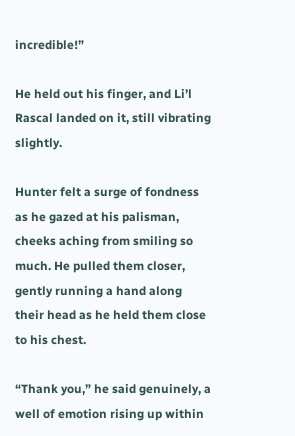incredible!”

He held out his finger, and Li’l Rascal landed on it, still vibrating slightly.

Hunter felt a surge of fondness as he gazed at his palisman, cheeks aching from smiling so much. He pulled them closer, gently running a hand along their head as he held them close to his chest.

“Thank you,” he said genuinely, a well of emotion rising up within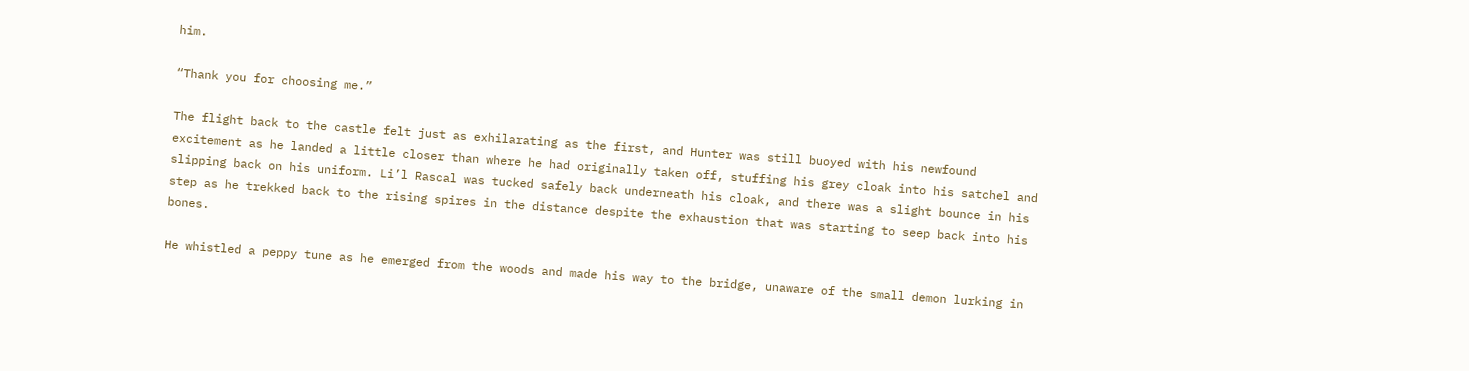him.

“Thank you for choosing me.”

The flight back to the castle felt just as exhilarating as the first, and Hunter was still buoyed with his newfound excitement as he landed a little closer than where he had originally taken off, stuffing his grey cloak into his satchel and slipping back on his uniform. Li’l Rascal was tucked safely back underneath his cloak, and there was a slight bounce in his step as he trekked back to the rising spires in the distance despite the exhaustion that was starting to seep back into his bones.

He whistled a peppy tune as he emerged from the woods and made his way to the bridge, unaware of the small demon lurking in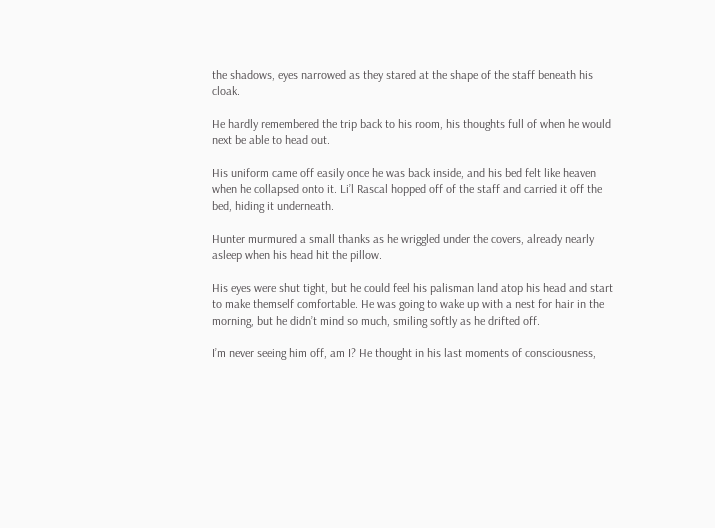the shadows, eyes narrowed as they stared at the shape of the staff beneath his cloak.

He hardly remembered the trip back to his room, his thoughts full of when he would next be able to head out.

His uniform came off easily once he was back inside, and his bed felt like heaven when he collapsed onto it. Li’l Rascal hopped off of the staff and carried it off the bed, hiding it underneath.

Hunter murmured a small thanks as he wriggled under the covers, already nearly asleep when his head hit the pillow.

His eyes were shut tight, but he could feel his palisman land atop his head and start to make themself comfortable. He was going to wake up with a nest for hair in the morning, but he didn’t mind so much, smiling softly as he drifted off.

I’m never seeing him off, am I? He thought in his last moments of consciousness,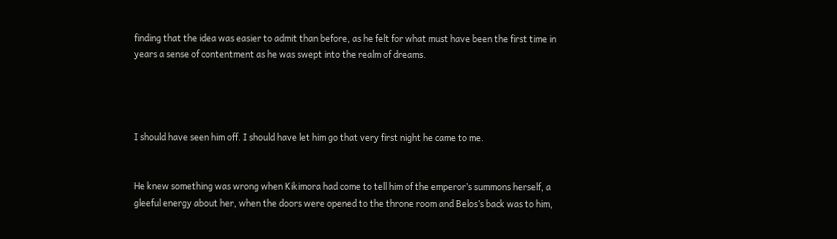finding that the idea was easier to admit than before, as he felt for what must have been the first time in years a sense of contentment as he was swept into the realm of dreams.




I should have seen him off. I should have let him go that very first night he came to me.


He knew something was wrong when Kikimora had come to tell him of the emperor’s summons herself, a gleeful energy about her, when the doors were opened to the throne room and Belos’s back was to him,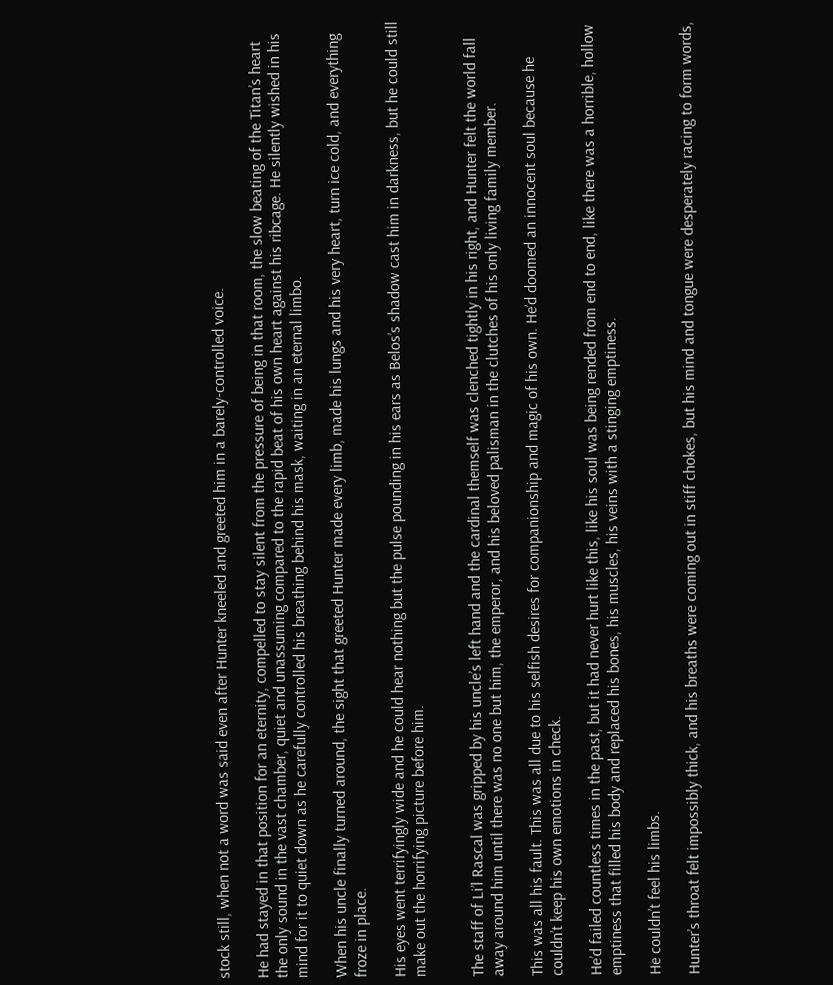stock still, when not a word was said even after Hunter kneeled and greeted him in a barely-controlled voice.

He had stayed in that position for an eternity, compelled to stay silent from the pressure of being in that room, the slow beating of the Titan’s heart the only sound in the vast chamber, quiet and unassuming compared to the rapid beat of his own heart against his ribcage. He silently wished in his mind for it to quiet down as he carefully controlled his breathing behind his mask, waiting in an eternal limbo.

When his uncle finally turned around, the sight that greeted Hunter made every limb, made his lungs and his very heart, turn ice cold, and everything froze in place.

His eyes went terrifyingly wide and he could hear nothing but the pulse pounding in his ears as Belos’s shadow cast him in darkness, but he could still make out the horrifying picture before him.


The staff of Li’l Rascal was gripped by his uncle’s left hand and the cardinal themself was clenched tightly in his right, and Hunter felt the world fall away around him until there was no one but him, the emperor, and his beloved palisman in the clutches of his only living family member.

This was all his fault. This was all due to his selfish desires for companionship and magic of his own. He’d doomed an innocent soul because he couldn’t keep his own emotions in check.

He’d failed countless times in the past, but it had never hurt like this, like his soul was being rended from end to end, like there was a horrible, hollow emptiness that filled his body and replaced his bones, his muscles, his veins with a stinging emptiness.

He couldn’t feel his limbs.

Hunter’s throat felt impossibly thick, and his breaths were coming out in stiff chokes, but his mind and tongue were desperately racing to form words,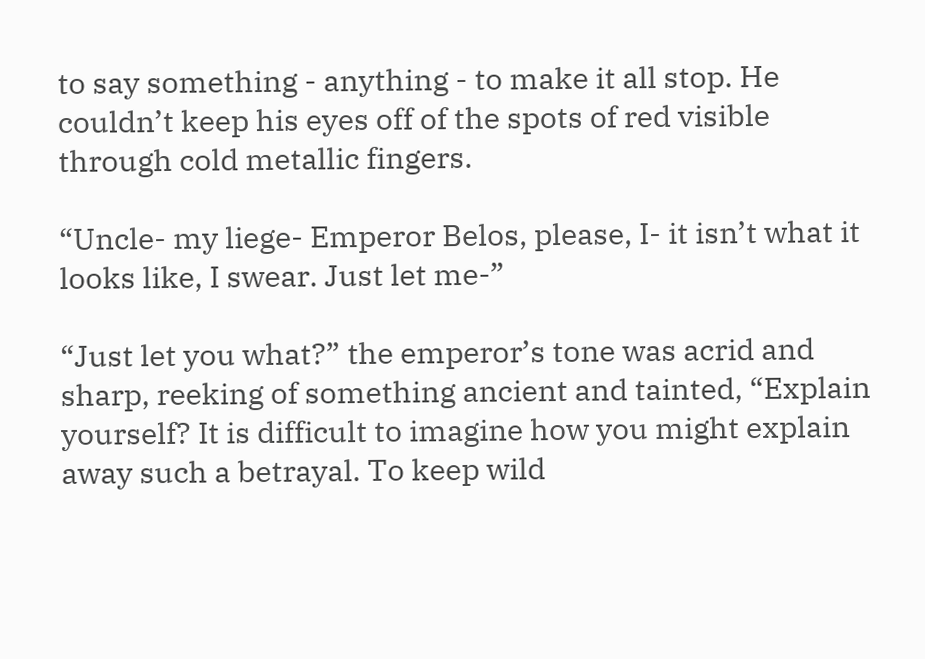to say something - anything - to make it all stop. He couldn’t keep his eyes off of the spots of red visible through cold metallic fingers.

“Uncle- my liege- Emperor Belos, please, I- it isn’t what it looks like, I swear. Just let me-”

“Just let you what?” the emperor’s tone was acrid and sharp, reeking of something ancient and tainted, “Explain yourself? It is difficult to imagine how you might explain away such a betrayal. To keep wild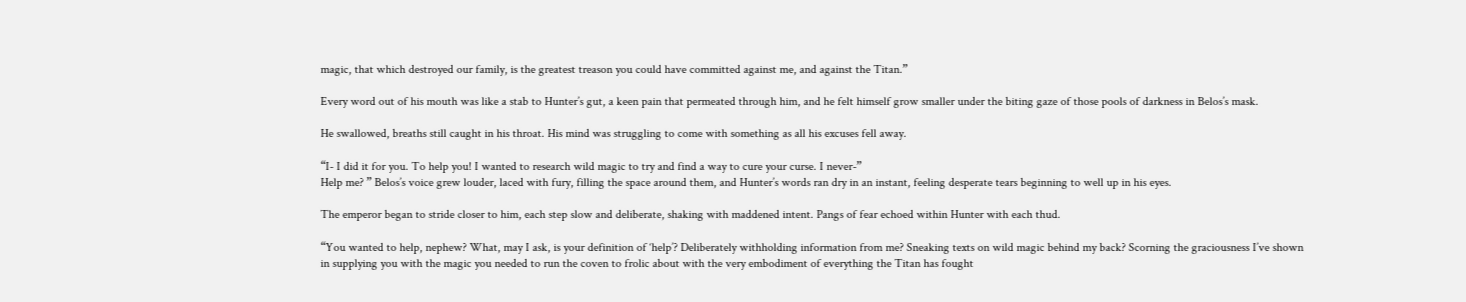magic, that which destroyed our family, is the greatest treason you could have committed against me, and against the Titan.”

Every word out of his mouth was like a stab to Hunter’s gut, a keen pain that permeated through him, and he felt himself grow smaller under the biting gaze of those pools of darkness in Belos’s mask.

He swallowed, breaths still caught in his throat. His mind was struggling to come with something as all his excuses fell away.

“I- I did it for you. To help you! I wanted to research wild magic to try and find a way to cure your curse. I never-”
Help me? ” Belos’s voice grew louder, laced with fury, filling the space around them, and Hunter’s words ran dry in an instant, feeling desperate tears beginning to well up in his eyes.

The emperor began to stride closer to him, each step slow and deliberate, shaking with maddened intent. Pangs of fear echoed within Hunter with each thud.

“You wanted to help, nephew? What, may I ask, is your definition of ‘help’? Deliberately withholding information from me? Sneaking texts on wild magic behind my back? Scorning the graciousness I’ve shown in supplying you with the magic you needed to run the coven to frolic about with the very embodiment of everything the Titan has fought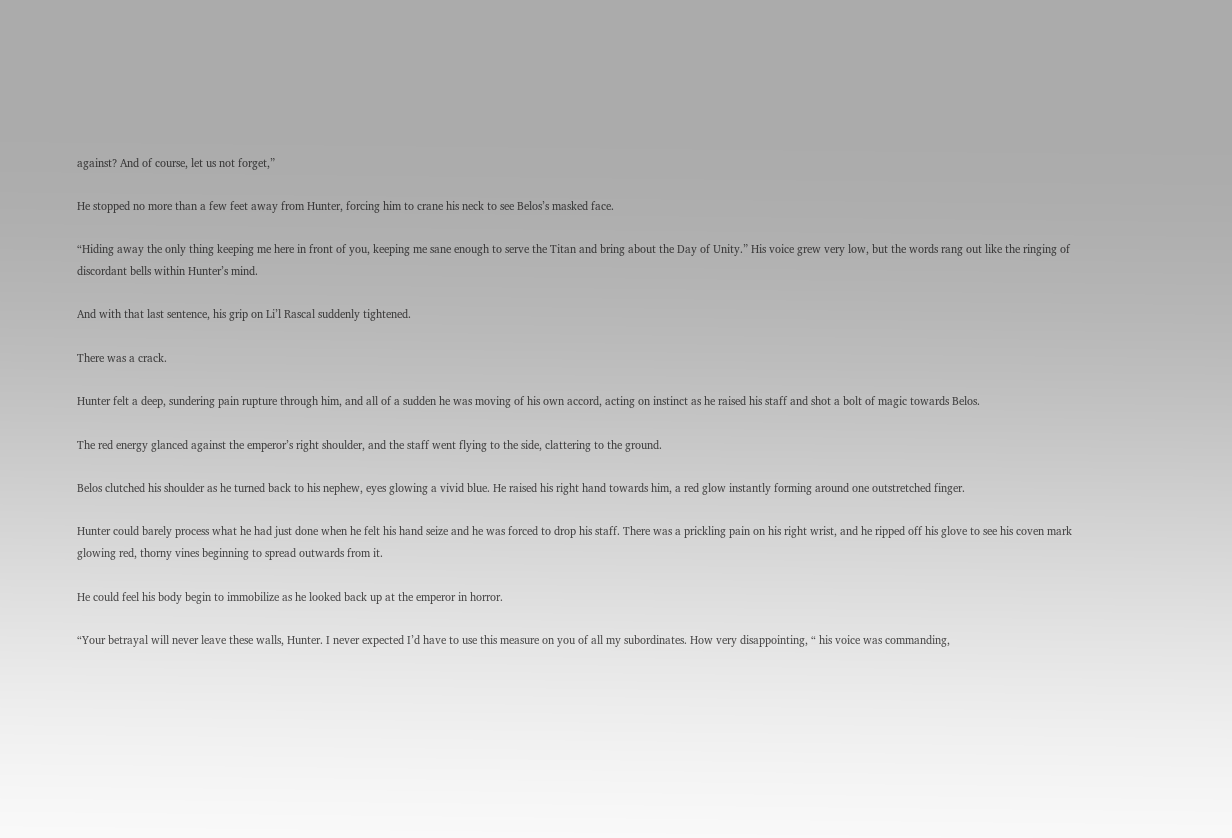against? And of course, let us not forget,”

He stopped no more than a few feet away from Hunter, forcing him to crane his neck to see Belos’s masked face.

“Hiding away the only thing keeping me here in front of you, keeping me sane enough to serve the Titan and bring about the Day of Unity.” His voice grew very low, but the words rang out like the ringing of discordant bells within Hunter’s mind.

And with that last sentence, his grip on Li’l Rascal suddenly tightened.

There was a crack.

Hunter felt a deep, sundering pain rupture through him, and all of a sudden he was moving of his own accord, acting on instinct as he raised his staff and shot a bolt of magic towards Belos.

The red energy glanced against the emperor’s right shoulder, and the staff went flying to the side, clattering to the ground.

Belos clutched his shoulder as he turned back to his nephew, eyes glowing a vivid blue. He raised his right hand towards him, a red glow instantly forming around one outstretched finger.

Hunter could barely process what he had just done when he felt his hand seize and he was forced to drop his staff. There was a prickling pain on his right wrist, and he ripped off his glove to see his coven mark glowing red, thorny vines beginning to spread outwards from it.

He could feel his body begin to immobilize as he looked back up at the emperor in horror.

“Your betrayal will never leave these walls, Hunter. I never expected I’d have to use this measure on you of all my subordinates. How very disappointing, “ his voice was commanding,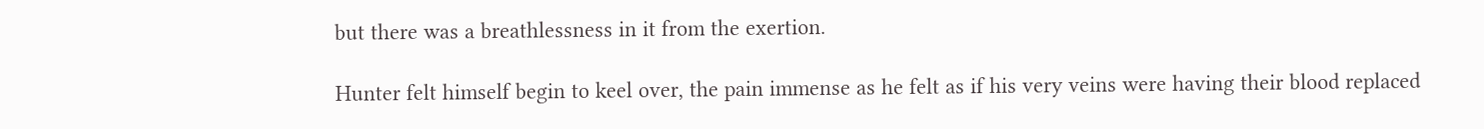but there was a breathlessness in it from the exertion.

Hunter felt himself begin to keel over, the pain immense as he felt as if his very veins were having their blood replaced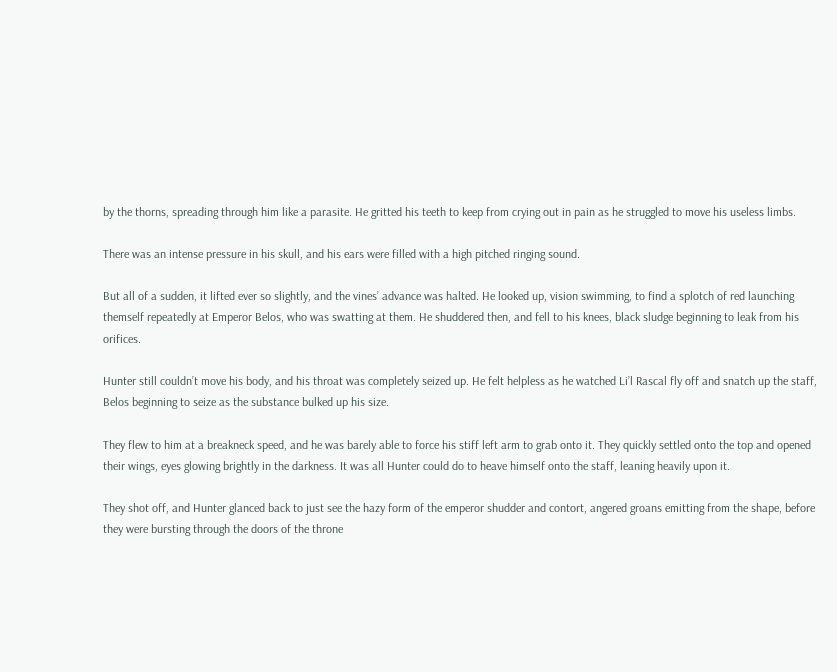by the thorns, spreading through him like a parasite. He gritted his teeth to keep from crying out in pain as he struggled to move his useless limbs.

There was an intense pressure in his skull, and his ears were filled with a high pitched ringing sound.

But all of a sudden, it lifted ever so slightly, and the vines’ advance was halted. He looked up, vision swimming, to find a splotch of red launching themself repeatedly at Emperor Belos, who was swatting at them. He shuddered then, and fell to his knees, black sludge beginning to leak from his orifices.

Hunter still couldn’t move his body, and his throat was completely seized up. He felt helpless as he watched Li’l Rascal fly off and snatch up the staff, Belos beginning to seize as the substance bulked up his size.

They flew to him at a breakneck speed, and he was barely able to force his stiff left arm to grab onto it. They quickly settled onto the top and opened their wings, eyes glowing brightly in the darkness. It was all Hunter could do to heave himself onto the staff, leaning heavily upon it.

They shot off, and Hunter glanced back to just see the hazy form of the emperor shudder and contort, angered groans emitting from the shape, before they were bursting through the doors of the throne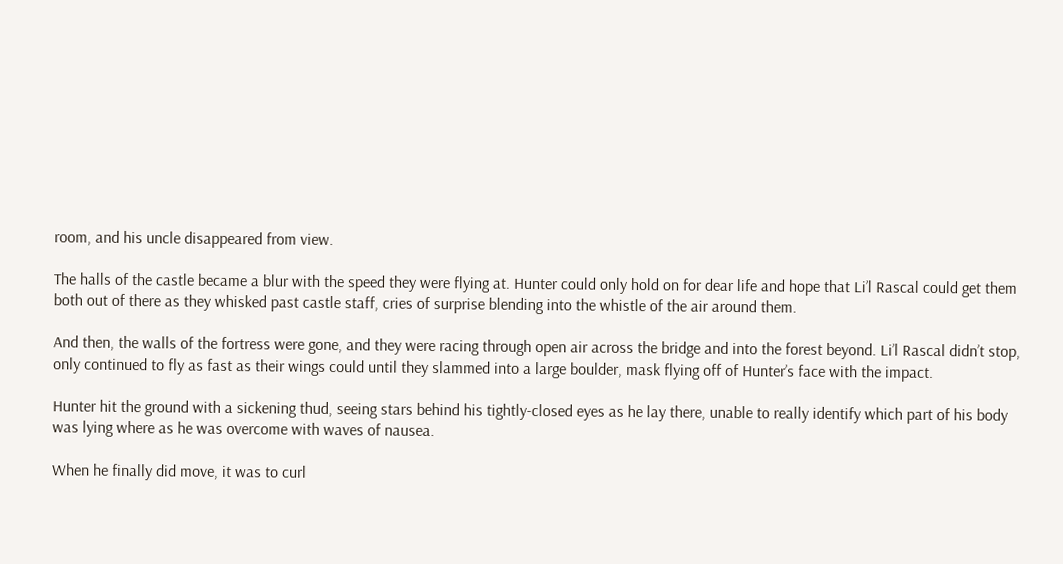room, and his uncle disappeared from view.

The halls of the castle became a blur with the speed they were flying at. Hunter could only hold on for dear life and hope that Li’l Rascal could get them both out of there as they whisked past castle staff, cries of surprise blending into the whistle of the air around them.

And then, the walls of the fortress were gone, and they were racing through open air across the bridge and into the forest beyond. Li’l Rascal didn’t stop, only continued to fly as fast as their wings could until they slammed into a large boulder, mask flying off of Hunter’s face with the impact.

Hunter hit the ground with a sickening thud, seeing stars behind his tightly-closed eyes as he lay there, unable to really identify which part of his body was lying where as he was overcome with waves of nausea.

When he finally did move, it was to curl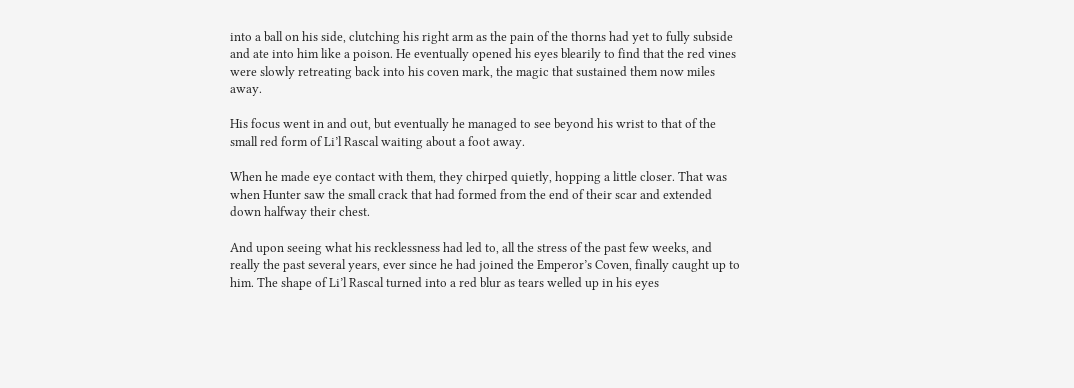into a ball on his side, clutching his right arm as the pain of the thorns had yet to fully subside and ate into him like a poison. He eventually opened his eyes blearily to find that the red vines were slowly retreating back into his coven mark, the magic that sustained them now miles away.

His focus went in and out, but eventually he managed to see beyond his wrist to that of the small red form of Li’l Rascal waiting about a foot away.

When he made eye contact with them, they chirped quietly, hopping a little closer. That was when Hunter saw the small crack that had formed from the end of their scar and extended down halfway their chest.

And upon seeing what his recklessness had led to, all the stress of the past few weeks, and really the past several years, ever since he had joined the Emperor’s Coven, finally caught up to him. The shape of Li’l Rascal turned into a red blur as tears welled up in his eyes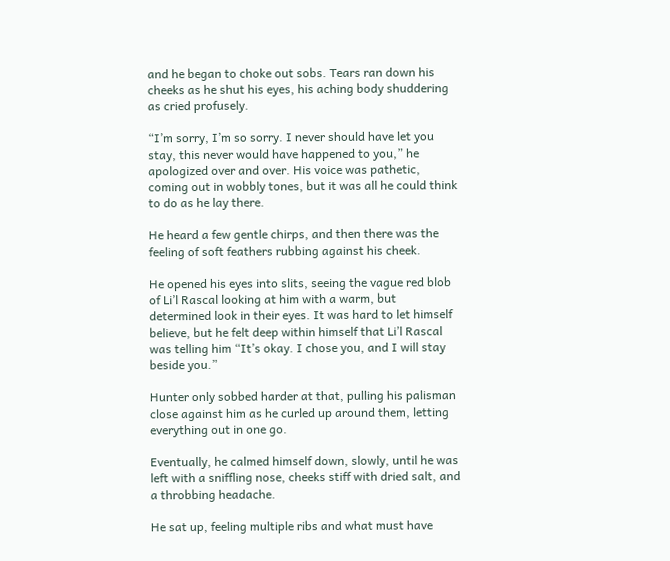and he began to choke out sobs. Tears ran down his cheeks as he shut his eyes, his aching body shuddering as cried profusely.

“I’m sorry, I’m so sorry. I never should have let you stay, this never would have happened to you,” he apologized over and over. His voice was pathetic, coming out in wobbly tones, but it was all he could think to do as he lay there.

He heard a few gentle chirps, and then there was the feeling of soft feathers rubbing against his cheek.

He opened his eyes into slits, seeing the vague red blob of Li’l Rascal looking at him with a warm, but determined look in their eyes. It was hard to let himself believe, but he felt deep within himself that Li’l Rascal was telling him “It’s okay. I chose you, and I will stay beside you.”

Hunter only sobbed harder at that, pulling his palisman close against him as he curled up around them, letting everything out in one go.

Eventually, he calmed himself down, slowly, until he was left with a sniffling nose, cheeks stiff with dried salt, and a throbbing headache.

He sat up, feeling multiple ribs and what must have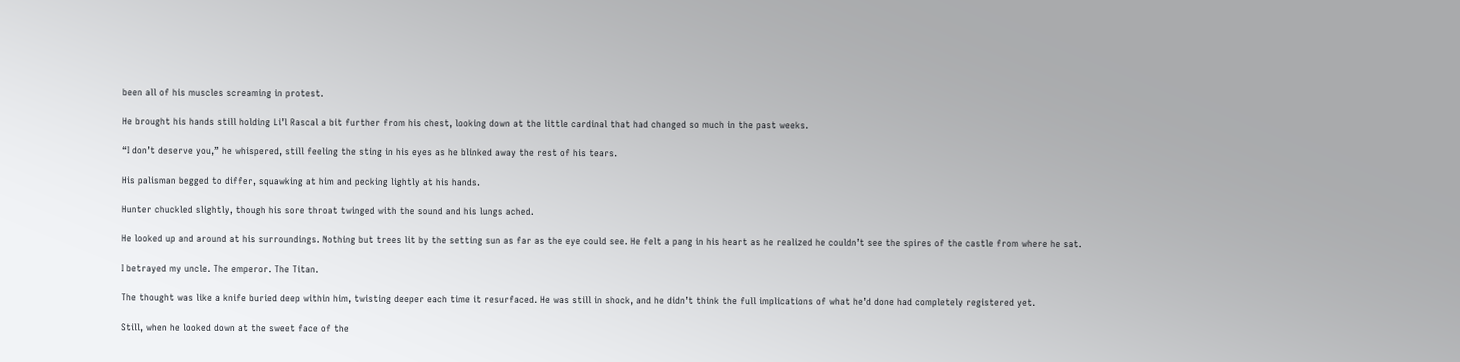been all of his muscles screaming in protest.

He brought his hands still holding Li’l Rascal a bit further from his chest, looking down at the little cardinal that had changed so much in the past weeks.

“I don’t deserve you,” he whispered, still feeling the sting in his eyes as he blinked away the rest of his tears.

His palisman begged to differ, squawking at him and pecking lightly at his hands.

Hunter chuckled slightly, though his sore throat twinged with the sound and his lungs ached.

He looked up and around at his surroundings. Nothing but trees lit by the setting sun as far as the eye could see. He felt a pang in his heart as he realized he couldn’t see the spires of the castle from where he sat.

I betrayed my uncle. The emperor. The Titan.

The thought was like a knife buried deep within him, twisting deeper each time it resurfaced. He was still in shock, and he didn’t think the full implications of what he’d done had completely registered yet.

Still, when he looked down at the sweet face of the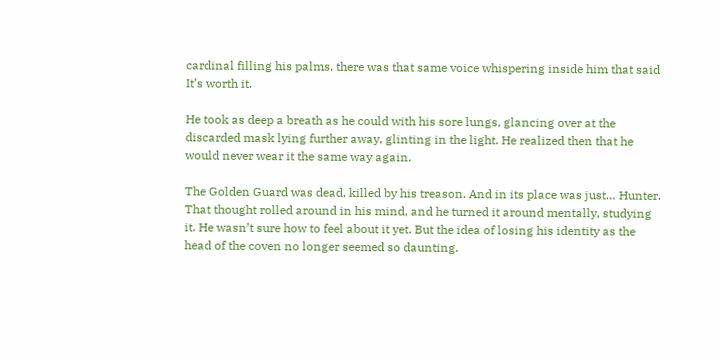cardinal filling his palms, there was that same voice whispering inside him that said It’s worth it.

He took as deep a breath as he could with his sore lungs, glancing over at the discarded mask lying further away, glinting in the light. He realized then that he would never wear it the same way again.

The Golden Guard was dead, killed by his treason. And in its place was just… Hunter. That thought rolled around in his mind, and he turned it around mentally, studying it. He wasn’t sure how to feel about it yet. But the idea of losing his identity as the head of the coven no longer seemed so daunting.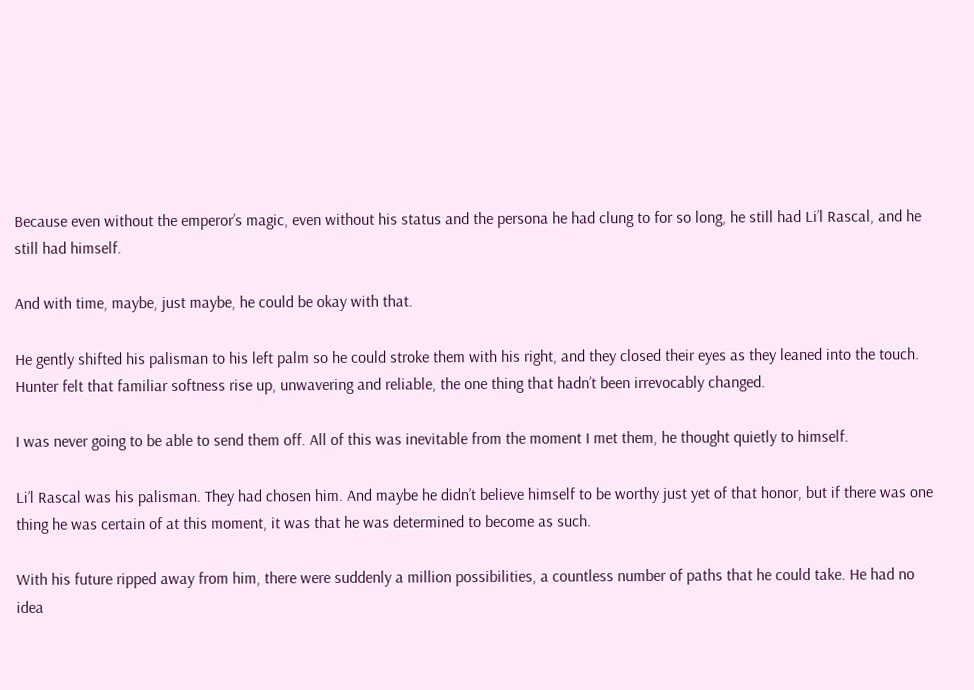Because even without the emperor’s magic, even without his status and the persona he had clung to for so long, he still had Li’l Rascal, and he still had himself.

And with time, maybe, just maybe, he could be okay with that.

He gently shifted his palisman to his left palm so he could stroke them with his right, and they closed their eyes as they leaned into the touch. Hunter felt that familiar softness rise up, unwavering and reliable, the one thing that hadn’t been irrevocably changed.

I was never going to be able to send them off. All of this was inevitable from the moment I met them, he thought quietly to himself.

Li’l Rascal was his palisman. They had chosen him. And maybe he didn’t believe himself to be worthy just yet of that honor, but if there was one thing he was certain of at this moment, it was that he was determined to become as such.

With his future ripped away from him, there were suddenly a million possibilities, a countless number of paths that he could take. He had no idea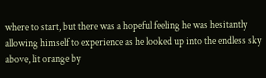where to start, but there was a hopeful feeling he was hesitantly allowing himself to experience as he looked up into the endless sky above, lit orange by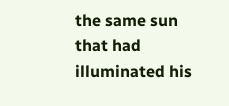the same sun that had illuminated his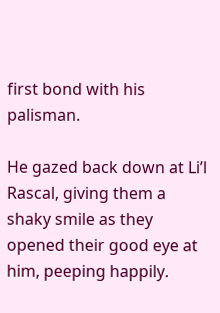first bond with his palisman.

He gazed back down at Li’l Rascal, giving them a shaky smile as they opened their good eye at him, peeping happily.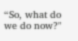“So, what do we do now?"